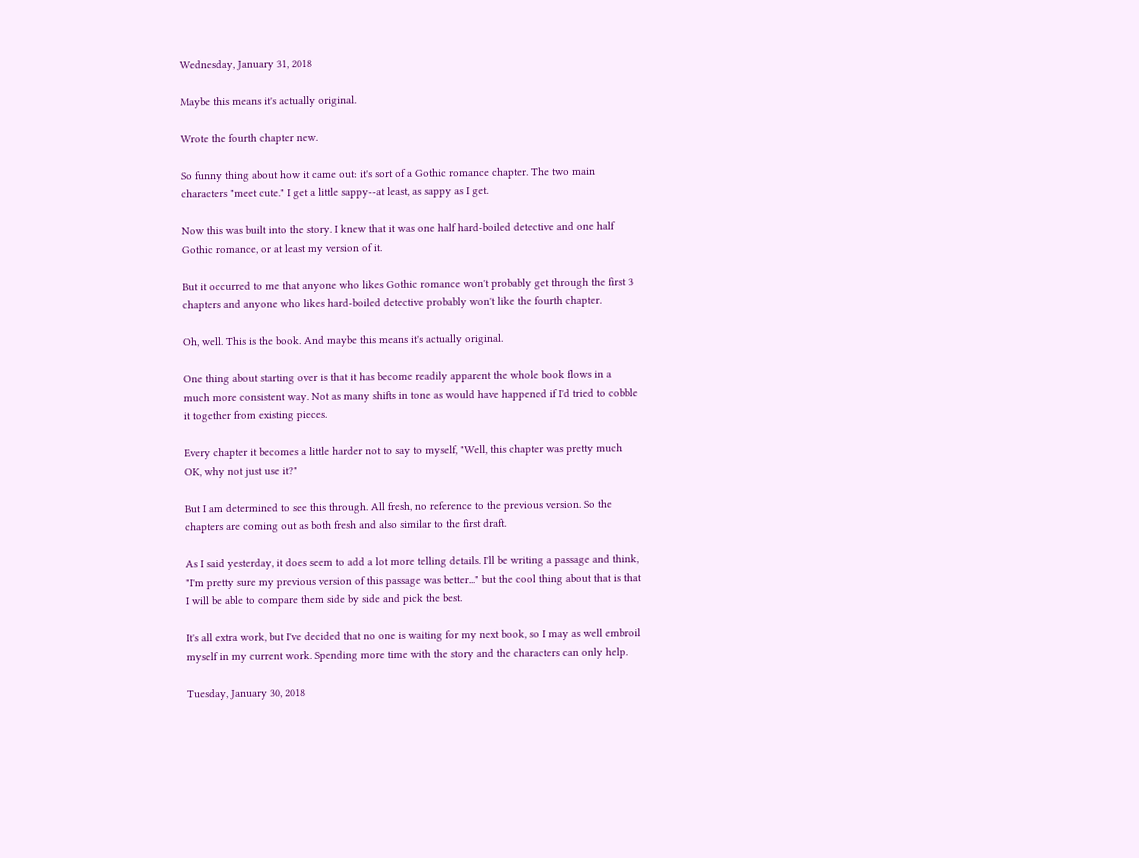Wednesday, January 31, 2018

Maybe this means it's actually original.

Wrote the fourth chapter new.

So funny thing about how it came out: it's sort of a Gothic romance chapter. The two main characters "meet cute." I get a little sappy--at least, as sappy as I get.

Now this was built into the story. I knew that it was one half hard-boiled detective and one half Gothic romance, or at least my version of it.

But it occurred to me that anyone who likes Gothic romance won't probably get through the first 3 chapters and anyone who likes hard-boiled detective probably won't like the fourth chapter.

Oh, well. This is the book. And maybe this means it's actually original.

One thing about starting over is that it has become readily apparent the whole book flows in a much more consistent way. Not as many shifts in tone as would have happened if I'd tried to cobble it together from existing pieces.

Every chapter it becomes a little harder not to say to myself, "Well, this chapter was pretty much OK, why not just use it?"

But I am determined to see this through. All fresh, no reference to the previous version. So the chapters are coming out as both fresh and also similar to the first draft.

As I said yesterday, it does seem to add a lot more telling details. I'll be writing a passage and think, "I'm pretty sure my previous version of this passage was better..." but the cool thing about that is that I will be able to compare them side by side and pick the best.

It's all extra work, but I've decided that no one is waiting for my next book, so I may as well embroil myself in my current work. Spending more time with the story and the characters can only help.

Tuesday, January 30, 2018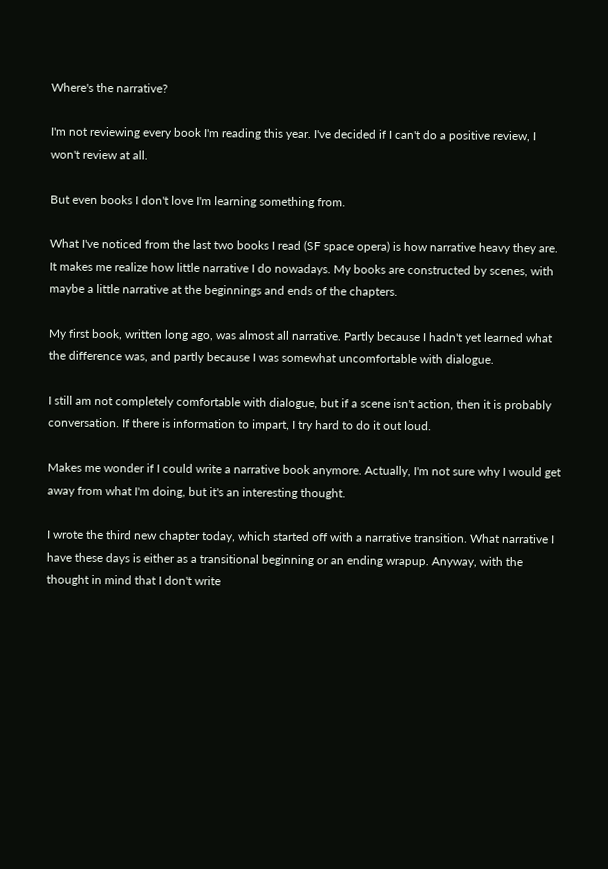Where's the narrative?

I'm not reviewing every book I'm reading this year. I've decided if I can't do a positive review, I won't review at all.

But even books I don't love I'm learning something from.

What I've noticed from the last two books I read (SF space opera) is how narrative heavy they are. It makes me realize how little narrative I do nowadays. My books are constructed by scenes, with maybe a little narrative at the beginnings and ends of the chapters.

My first book, written long ago, was almost all narrative. Partly because I hadn't yet learned what the difference was, and partly because I was somewhat uncomfortable with dialogue.

I still am not completely comfortable with dialogue, but if a scene isn't action, then it is probably conversation. If there is information to impart, I try hard to do it out loud.

Makes me wonder if I could write a narrative book anymore. Actually, I'm not sure why I would get away from what I'm doing, but it's an interesting thought.

I wrote the third new chapter today, which started off with a narrative transition. What narrative I have these days is either as a transitional beginning or an ending wrapup. Anyway, with the thought in mind that I don't write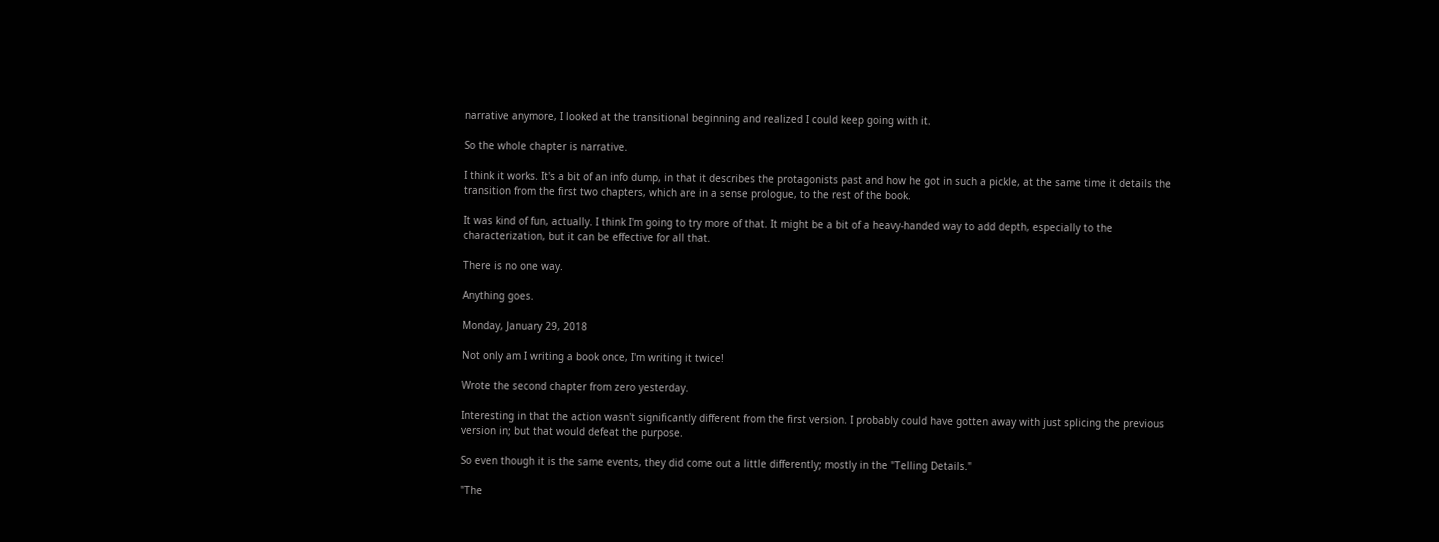narrative anymore, I looked at the transitional beginning and realized I could keep going with it.

So the whole chapter is narrative.

I think it works. It's a bit of an info dump, in that it describes the protagonists past and how he got in such a pickle, at the same time it details the transition from the first two chapters, which are in a sense prologue, to the rest of the book.

It was kind of fun, actually. I think I'm going to try more of that. It might be a bit of a heavy-handed way to add depth, especially to the characterization, but it can be effective for all that.

There is no one way.

Anything goes.

Monday, January 29, 2018

Not only am I writing a book once, I'm writing it twice!

Wrote the second chapter from zero yesterday.

Interesting in that the action wasn't significantly different from the first version. I probably could have gotten away with just splicing the previous version in; but that would defeat the purpose.

So even though it is the same events, they did come out a little differently; mostly in the "Telling Details."

"The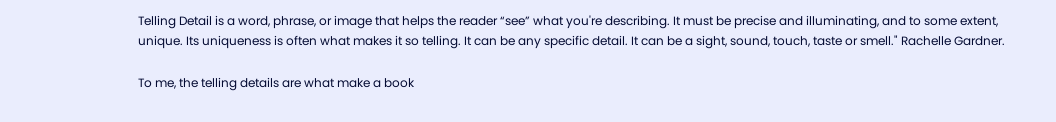Telling Detail is a word, phrase, or image that helps the reader “see” what you're describing. It must be precise and illuminating, and to some extent, unique. Its uniqueness is often what makes it so telling. It can be any specific detail. It can be a sight, sound, touch, taste or smell." Rachelle Gardner.

To me, the telling details are what make a book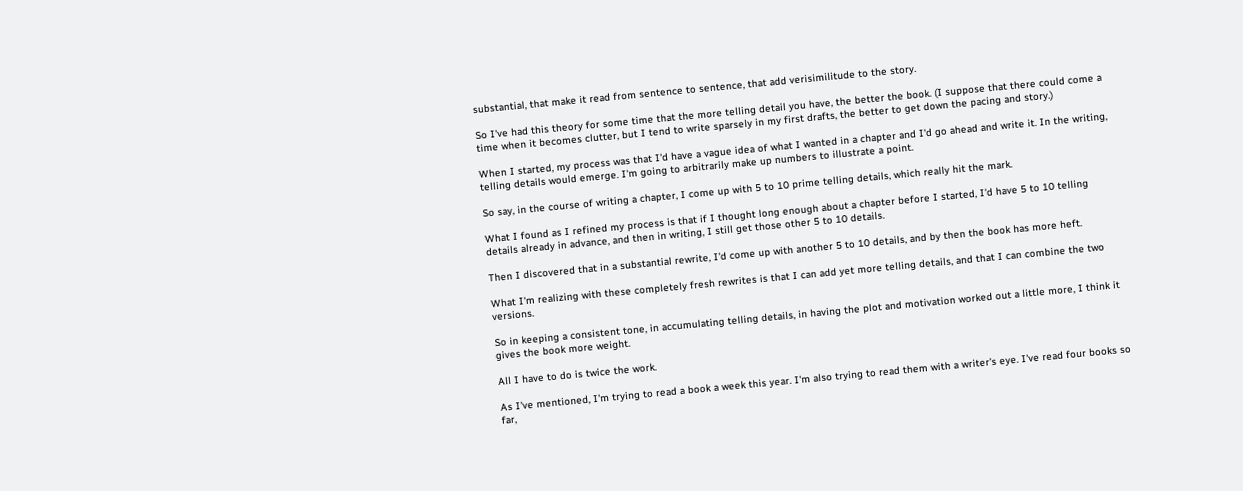substantial, that make it read from sentence to sentence, that add verisimilitude to the story.

So I've had this theory for some time that the more telling detail you have, the better the book. (I suppose that there could come a time when it becomes clutter, but I tend to write sparsely in my first drafts, the better to get down the pacing and story.)

When I started, my process was that I'd have a vague idea of what I wanted in a chapter and I'd go ahead and write it. In the writing, telling details would emerge. I'm going to arbitrarily make up numbers to illustrate a point.

So say, in the course of writing a chapter, I come up with 5 to 10 prime telling details, which really hit the mark.

What I found as I refined my process is that if I thought long enough about a chapter before I started, I'd have 5 to 10 telling details already in advance, and then in writing, I still get those other 5 to 10 details.

Then I discovered that in a substantial rewrite, I'd come up with another 5 to 10 details, and by then the book has more heft.

What I'm realizing with these completely fresh rewrites is that I can add yet more telling details, and that I can combine the two versions.

So in keeping a consistent tone, in accumulating telling details, in having the plot and motivation worked out a little more, I think it gives the book more weight.

All I have to do is twice the work.

As I've mentioned, I'm trying to read a book a week this year. I'm also trying to read them with a writer's eye. I've read four books so far,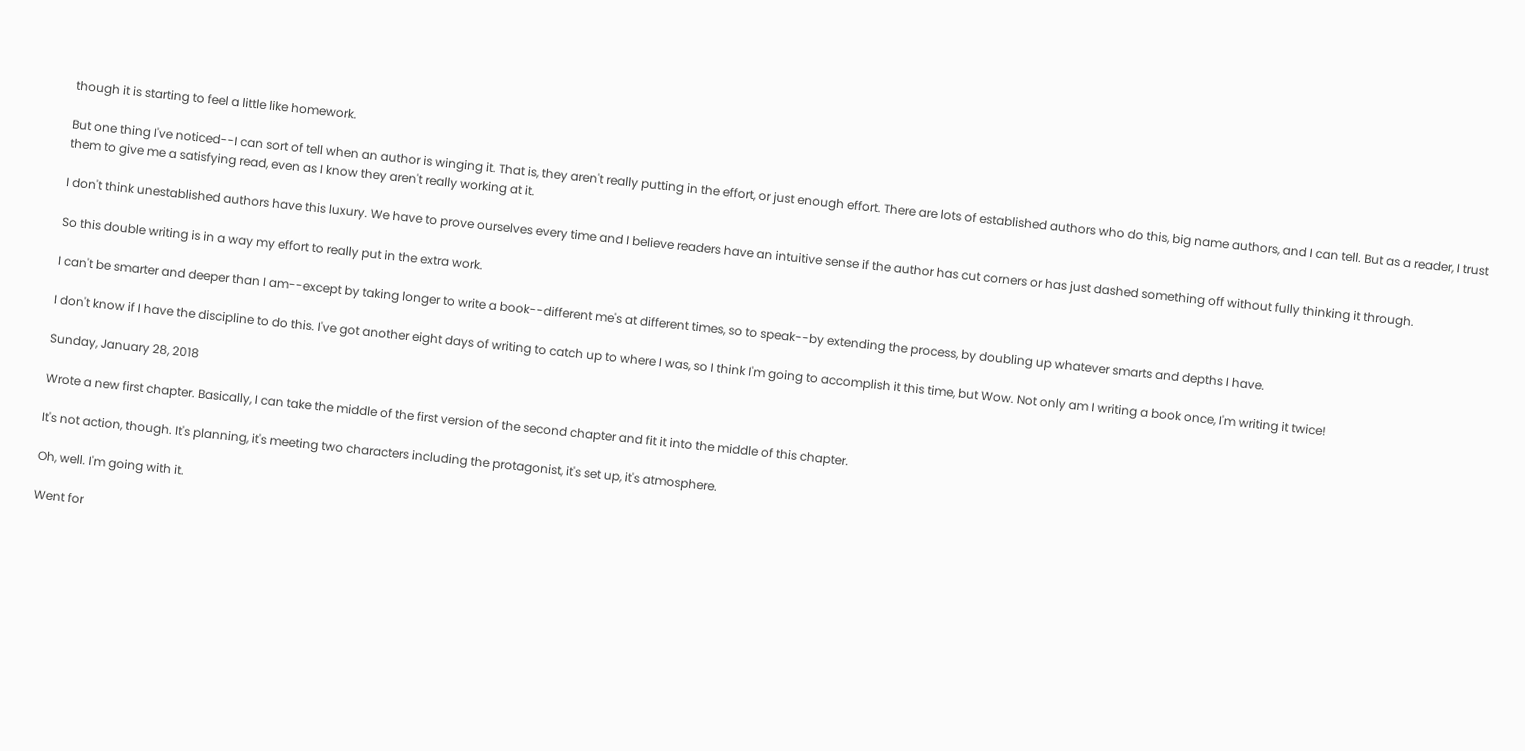though it is starting to feel a little like homework.

But one thing I've noticed--I can sort of tell when an author is winging it. That is, they aren't really putting in the effort, or just enough effort. There are lots of established authors who do this, big name authors, and I can tell. But as a reader, I trust them to give me a satisfying read, even as I know they aren't really working at it.

I don't think unestablished authors have this luxury. We have to prove ourselves every time and I believe readers have an intuitive sense if the author has cut corners or has just dashed something off without fully thinking it through.

So this double writing is in a way my effort to really put in the extra work.

I can't be smarter and deeper than I am--except by taking longer to write a book--different me's at different times, so to speak--by extending the process, by doubling up whatever smarts and depths I have.

I don't know if I have the discipline to do this. I've got another eight days of writing to catch up to where I was, so I think I'm going to accomplish it this time, but Wow. Not only am I writing a book once, I'm writing it twice!

Sunday, January 28, 2018

Wrote a new first chapter. Basically, I can take the middle of the first version of the second chapter and fit it into the middle of this chapter.

It's not action, though. It's planning, it's meeting two characters including the protagonist, it's set up, it's atmosphere.

Oh, well. I'm going with it.

Went for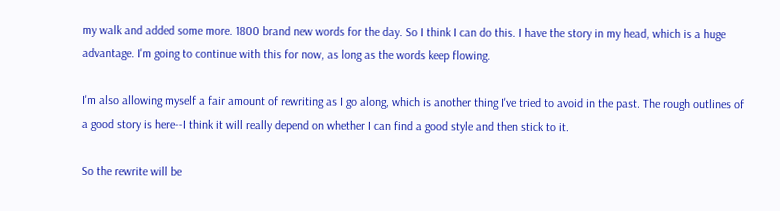my walk and added some more. 1800 brand new words for the day. So I think I can do this. I have the story in my head, which is a huge advantage. I'm going to continue with this for now, as long as the words keep flowing.

I'm also allowing myself a fair amount of rewriting as I go along, which is another thing I've tried to avoid in the past. The rough outlines of a good story is here--I think it will really depend on whether I can find a good style and then stick to it.

So the rewrite will be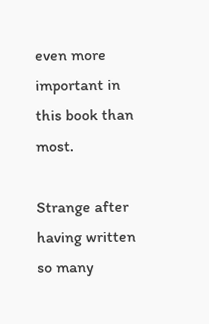even more important in this book than most.

Strange after having written so many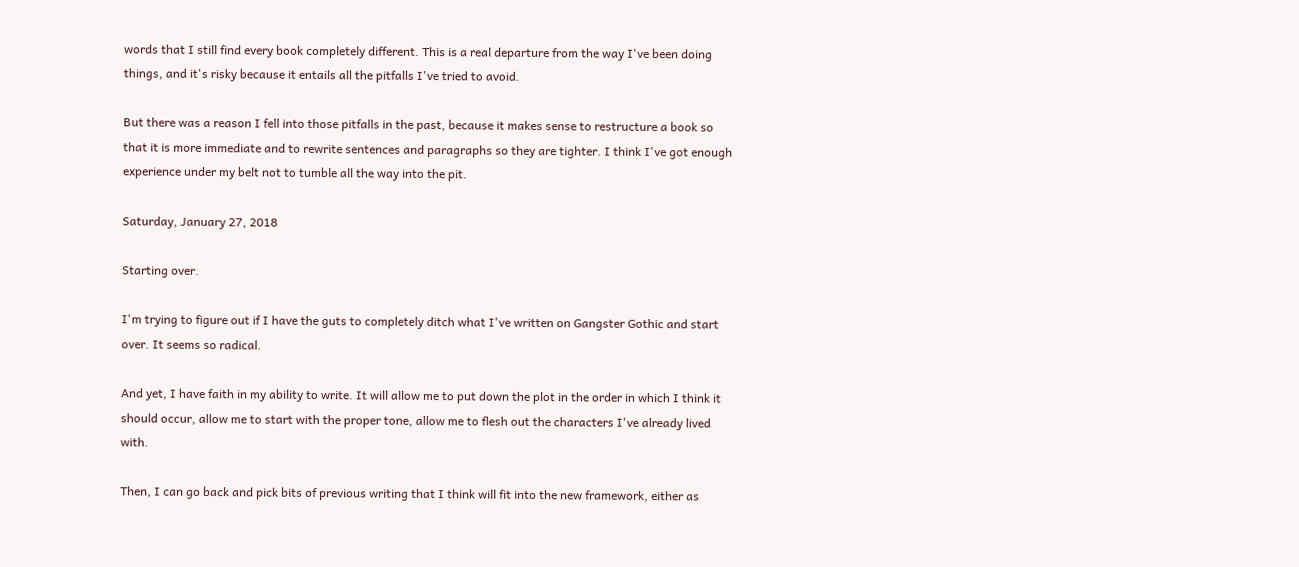words that I still find every book completely different. This is a real departure from the way I've been doing things, and it's risky because it entails all the pitfalls I've tried to avoid.

But there was a reason I fell into those pitfalls in the past, because it makes sense to restructure a book so that it is more immediate and to rewrite sentences and paragraphs so they are tighter. I think I've got enough experience under my belt not to tumble all the way into the pit.

Saturday, January 27, 2018

Starting over.

I'm trying to figure out if I have the guts to completely ditch what I've written on Gangster Gothic and start over. It seems so radical.

And yet, I have faith in my ability to write. It will allow me to put down the plot in the order in which I think it should occur, allow me to start with the proper tone, allow me to flesh out the characters I've already lived with.

Then, I can go back and pick bits of previous writing that I think will fit into the new framework, either as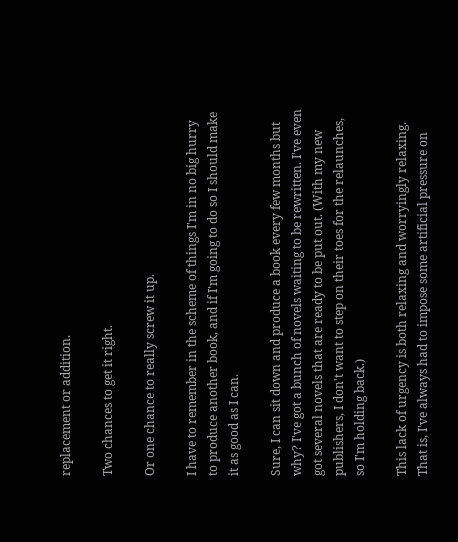replacement or addition.

Two chances to get it right.

Or one chance to really screw it up.

I have to remember in the scheme of things I'm in no big hurry to produce another book, and if I'm going to do so I should make it as good as I can.

Sure, I can sit down and produce a book every few months but why? I've got a bunch of novels waiting to be rewritten. I've even got several novels that are ready to be put out. (With my new publishers, I don't want to step on their toes for the relaunches, so I'm holding back.)

This lack of urgency is both relaxing and worryingly relaxing. That is, I've always had to impose some artificial pressure on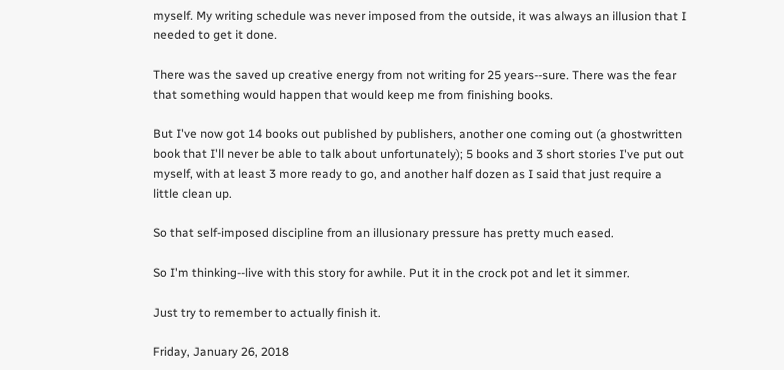myself. My writing schedule was never imposed from the outside, it was always an illusion that I needed to get it done.

There was the saved up creative energy from not writing for 25 years--sure. There was the fear that something would happen that would keep me from finishing books.

But I've now got 14 books out published by publishers, another one coming out (a ghostwritten book that I'll never be able to talk about unfortunately); 5 books and 3 short stories I've put out myself, with at least 3 more ready to go, and another half dozen as I said that just require a little clean up.

So that self-imposed discipline from an illusionary pressure has pretty much eased.

So I'm thinking--live with this story for awhile. Put it in the crock pot and let it simmer.

Just try to remember to actually finish it.

Friday, January 26, 2018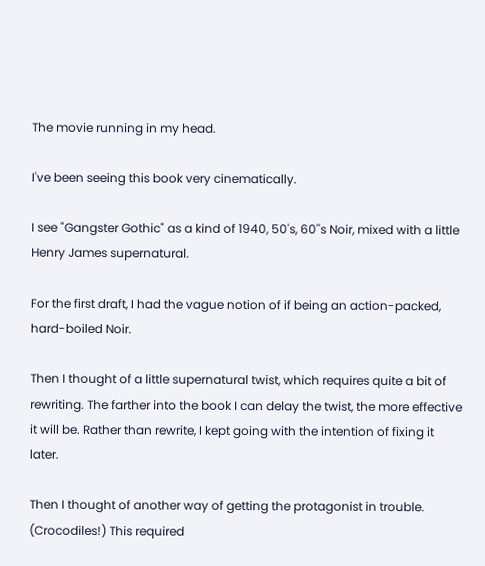The movie running in my head.

I've been seeing this book very cinematically.

I see "Gangster Gothic" as a kind of 1940, 50's, 60''s Noir, mixed with a little Henry James supernatural.

For the first draft, I had the vague notion of if being an action-packed, hard-boiled Noir.

Then I thought of a little supernatural twist, which requires quite a bit of rewriting. The farther into the book I can delay the twist, the more effective it will be. Rather than rewrite, I kept going with the intention of fixing it later.

Then I thought of another way of getting the protagonist in trouble. (Crocodiles!) This required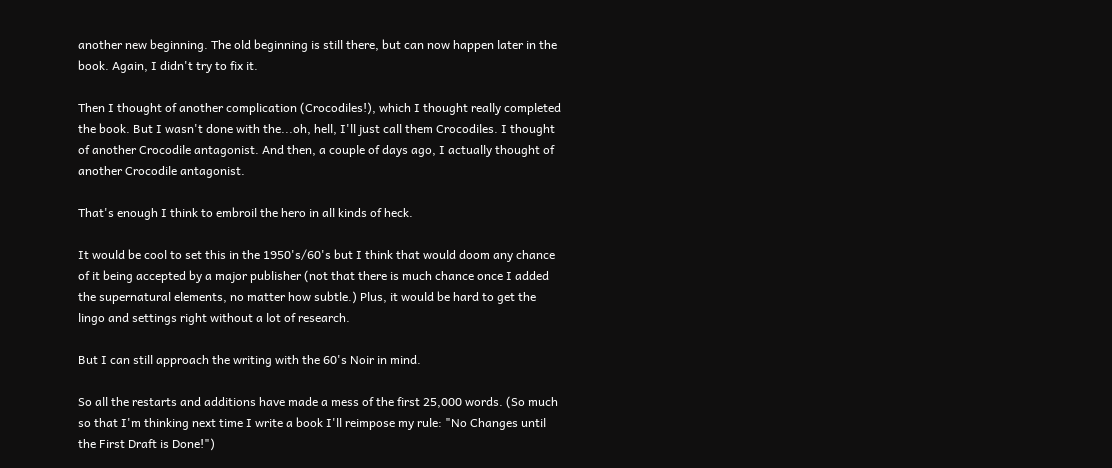another new beginning. The old beginning is still there, but can now happen later in the book. Again, I didn't try to fix it.

Then I thought of another complication (Crocodiles!), which I thought really completed the book. But I wasn't done with the...oh, hell, I'll just call them Crocodiles. I thought of another Crocodile antagonist. And then, a couple of days ago, I actually thought of another Crocodile antagonist.

That's enough I think to embroil the hero in all kinds of heck.

It would be cool to set this in the 1950's/60's but I think that would doom any chance of it being accepted by a major publisher (not that there is much chance once I added the supernatural elements, no matter how subtle.) Plus, it would be hard to get the lingo and settings right without a lot of research.

But I can still approach the writing with the 60's Noir in mind.

So all the restarts and additions have made a mess of the first 25,000 words. (So much so that I'm thinking next time I write a book I'll reimpose my rule: "No Changes until the First Draft is Done!")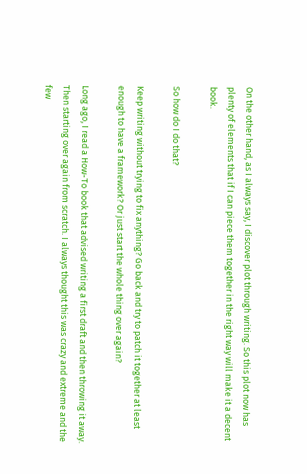On the other hand, as I always say, I discover plot through writing. So this plot now has plenty of elements that if I can piece them together in the right way will make it a decent book.

So how do I do that?

Keep writing without trying to fix anything? Go back and try to patch it together at least enough to have a framework? Or just start the whole thing over again?

Long ago, I read a How-To book that advised writing a first draft and then throwing it away. Then starting over again from scratch. I always thought this was crazy and extreme and the few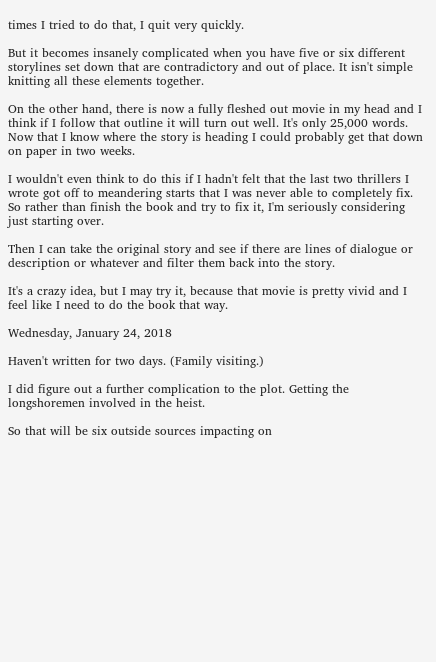times I tried to do that, I quit very quickly.

But it becomes insanely complicated when you have five or six different storylines set down that are contradictory and out of place. It isn't simple knitting all these elements together.

On the other hand, there is now a fully fleshed out movie in my head and I think if I follow that outline it will turn out well. It's only 25,000 words. Now that I know where the story is heading I could probably get that down on paper in two weeks.

I wouldn't even think to do this if I hadn't felt that the last two thrillers I wrote got off to meandering starts that I was never able to completely fix. So rather than finish the book and try to fix it, I'm seriously considering just starting over.

Then I can take the original story and see if there are lines of dialogue or description or whatever and filter them back into the story.

It's a crazy idea, but I may try it, because that movie is pretty vivid and I feel like I need to do the book that way.

Wednesday, January 24, 2018

Haven't written for two days. (Family visiting.)

I did figure out a further complication to the plot. Getting the longshoremen involved in the heist.

So that will be six outside sources impacting on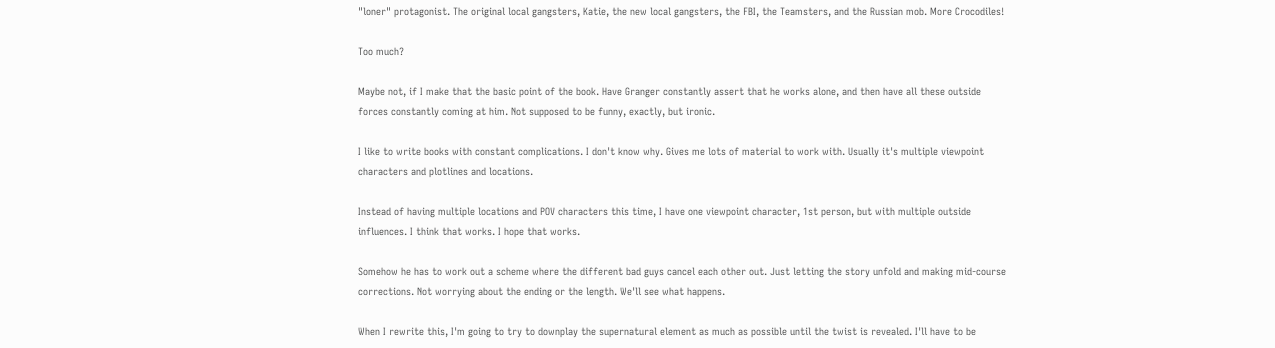"loner" protagonist. The original local gangsters, Katie, the new local gangsters, the FBI, the Teamsters, and the Russian mob. More Crocodiles!

Too much?

Maybe not, if I make that the basic point of the book. Have Granger constantly assert that he works alone, and then have all these outside forces constantly coming at him. Not supposed to be funny, exactly, but ironic.

I like to write books with constant complications. I don't know why. Gives me lots of material to work with. Usually it's multiple viewpoint characters and plotlines and locations.

Instead of having multiple locations and POV characters this time, I have one viewpoint character, 1st person, but with multiple outside influences. I think that works. I hope that works.

Somehow he has to work out a scheme where the different bad guys cancel each other out. Just letting the story unfold and making mid-course corrections. Not worrying about the ending or the length. We'll see what happens.

When I rewrite this, I'm going to try to downplay the supernatural element as much as possible until the twist is revealed. I'll have to be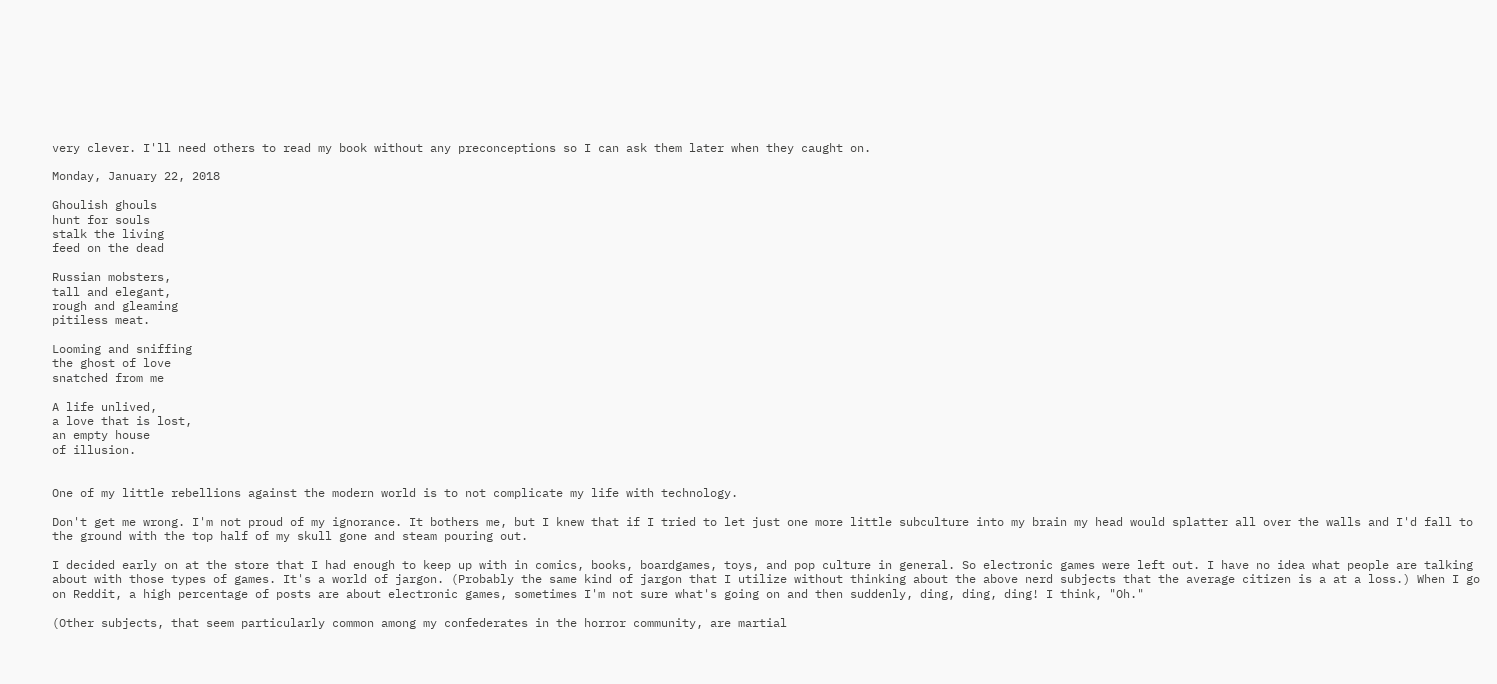very clever. I'll need others to read my book without any preconceptions so I can ask them later when they caught on.

Monday, January 22, 2018

Ghoulish ghouls
hunt for souls
stalk the living
feed on the dead

Russian mobsters,
tall and elegant,
rough and gleaming
pitiless meat.

Looming and sniffing
the ghost of love
snatched from me

A life unlived,
a love that is lost,
an empty house
of illusion.


One of my little rebellions against the modern world is to not complicate my life with technology.

Don't get me wrong. I'm not proud of my ignorance. It bothers me, but I knew that if I tried to let just one more little subculture into my brain my head would splatter all over the walls and I'd fall to the ground with the top half of my skull gone and steam pouring out.

I decided early on at the store that I had enough to keep up with in comics, books, boardgames, toys, and pop culture in general. So electronic games were left out. I have no idea what people are talking about with those types of games. It's a world of jargon. (Probably the same kind of jargon that I utilize without thinking about the above nerd subjects that the average citizen is a at a loss.) When I go on Reddit, a high percentage of posts are about electronic games, sometimes I'm not sure what's going on and then suddenly, ding, ding, ding! I think, "Oh."

(Other subjects, that seem particularly common among my confederates in the horror community, are martial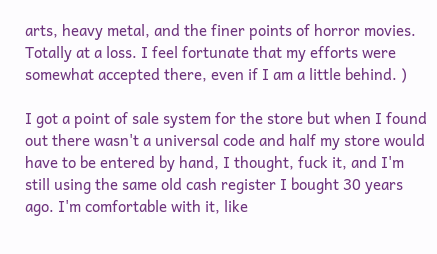arts, heavy metal, and the finer points of horror movies. Totally at a loss. I feel fortunate that my efforts were somewhat accepted there, even if I am a little behind. )

I got a point of sale system for the store but when I found out there wasn't a universal code and half my store would have to be entered by hand, I thought, fuck it, and I'm still using the same old cash register I bought 30 years ago. I'm comfortable with it, like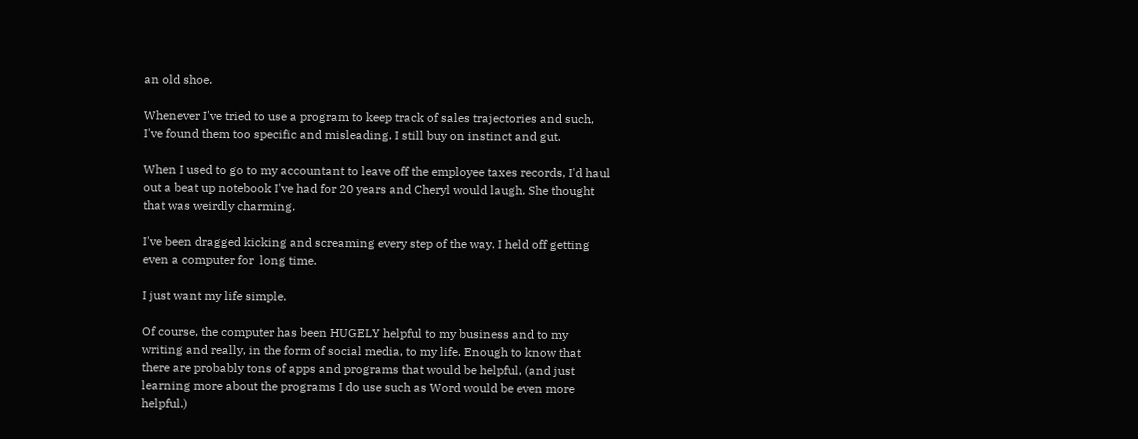an old shoe.

Whenever I've tried to use a program to keep track of sales trajectories and such, I've found them too specific and misleading. I still buy on instinct and gut.

When I used to go to my accountant to leave off the employee taxes records, I'd haul out a beat up notebook I've had for 20 years and Cheryl would laugh. She thought that was weirdly charming.

I've been dragged kicking and screaming every step of the way. I held off getting even a computer for  long time.

I just want my life simple.

Of course, the computer has been HUGELY helpful to my business and to my writing and really, in the form of social media, to my life. Enough to know that there are probably tons of apps and programs that would be helpful, (and just learning more about the programs I do use such as Word would be even more helpful.)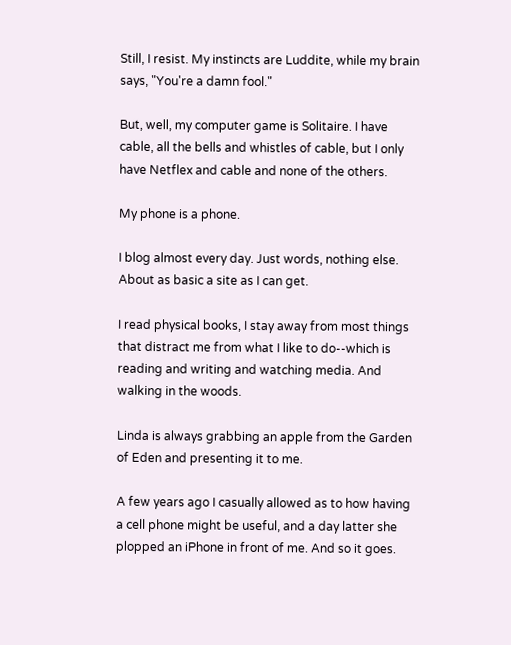Still, I resist. My instincts are Luddite, while my brain says, "You're a damn fool."

But, well, my computer game is Solitaire. I have cable, all the bells and whistles of cable, but I only have Netflex and cable and none of the others.

My phone is a phone.

I blog almost every day. Just words, nothing else. About as basic a site as I can get.

I read physical books, I stay away from most things that distract me from what I like to do--which is reading and writing and watching media. And walking in the woods.

Linda is always grabbing an apple from the Garden of Eden and presenting it to me.

A few years ago I casually allowed as to how having a cell phone might be useful, and a day latter she plopped an iPhone in front of me. And so it goes.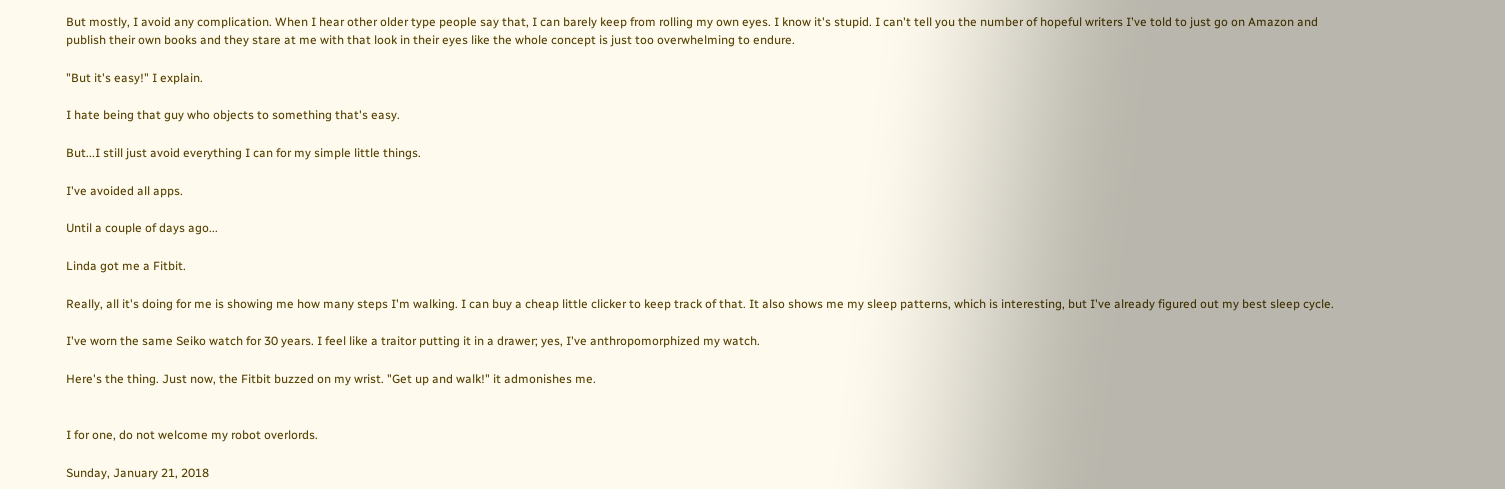But mostly, I avoid any complication. When I hear other older type people say that, I can barely keep from rolling my own eyes. I know it's stupid. I can't tell you the number of hopeful writers I've told to just go on Amazon and publish their own books and they stare at me with that look in their eyes like the whole concept is just too overwhelming to endure.

"But it's easy!" I explain.

I hate being that guy who objects to something that's easy.

But...I still just avoid everything I can for my simple little things.

I've avoided all apps.

Until a couple of days ago...

Linda got me a Fitbit.

Really, all it's doing for me is showing me how many steps I'm walking. I can buy a cheap little clicker to keep track of that. It also shows me my sleep patterns, which is interesting, but I've already figured out my best sleep cycle.

I've worn the same Seiko watch for 30 years. I feel like a traitor putting it in a drawer; yes, I've anthropomorphized my watch.

Here's the thing. Just now, the Fitbit buzzed on my wrist. "Get up and walk!" it admonishes me.


I for one, do not welcome my robot overlords.

Sunday, January 21, 2018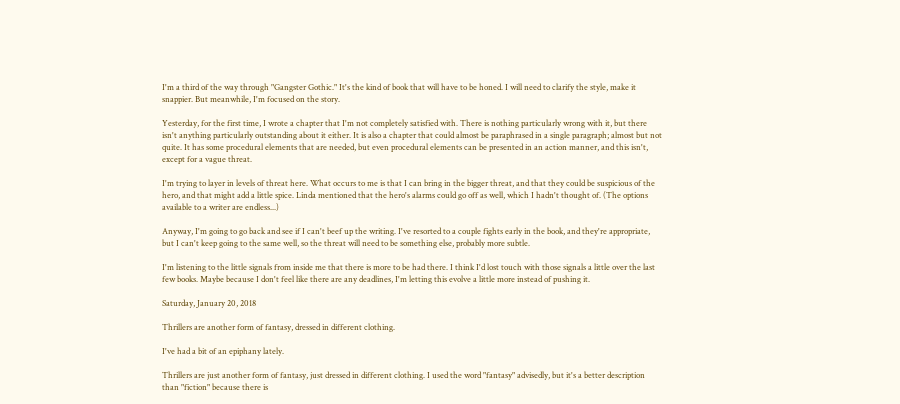I'm a third of the way through "Gangster Gothic." It's the kind of book that will have to be honed. I will need to clarify the style, make it snappier. But meanwhile, I'm focused on the story.

Yesterday, for the first time, I wrote a chapter that I'm not completely satisfied with. There is nothing particularly wrong with it, but there isn't anything particularly outstanding about it either. It is also a chapter that could almost be paraphrased in a single paragraph; almost but not quite. It has some procedural elements that are needed, but even procedural elements can be presented in an action manner, and this isn't, except for a vague threat.

I'm trying to layer in levels of threat here. What occurs to me is that I can bring in the bigger threat, and that they could be suspicious of the hero, and that might add a little spice. Linda mentioned that the hero's alarms could go off as well, which I hadn't thought of. (The options available to a writer are endless...)

Anyway, I'm going to go back and see if I can't beef up the writing. I've resorted to a couple fights early in the book, and they're appropriate, but I can't keep going to the same well, so the threat will need to be something else, probably more subtle.

I'm listening to the little signals from inside me that there is more to be had there. I think I'd lost touch with those signals a little over the last few books. Maybe because I don't feel like there are any deadlines, I'm letting this evolve a little more instead of pushing it.

Saturday, January 20, 2018

Thrillers are another form of fantasy, dressed in different clothing.

I've had a bit of an epiphany lately.

Thrillers are just another form of fantasy, just dressed in different clothing. I used the word "fantasy" advisedly, but it's a better description than "fiction" because there is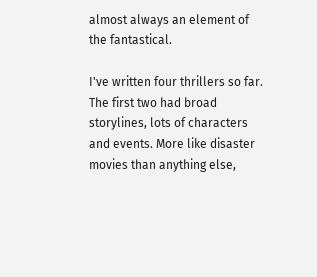almost always an element of the fantastical.

I've written four thrillers so far. The first two had broad storylines, lots of characters and events. More like disaster movies than anything else,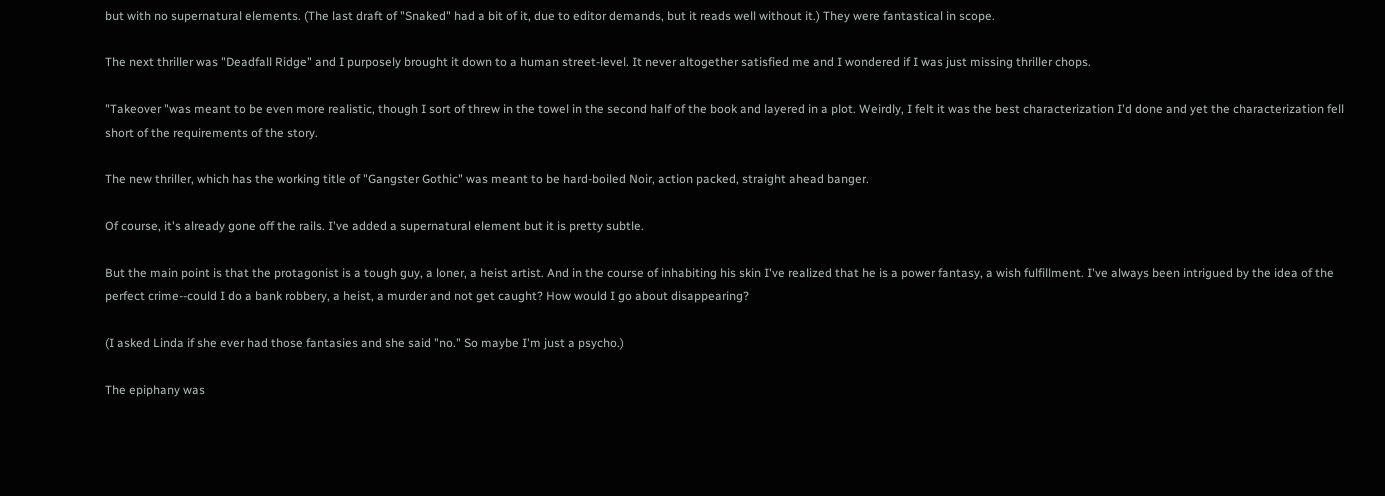but with no supernatural elements. (The last draft of "Snaked" had a bit of it, due to editor demands, but it reads well without it.) They were fantastical in scope.

The next thriller was "Deadfall Ridge" and I purposely brought it down to a human street-level. It never altogether satisfied me and I wondered if I was just missing thriller chops.

"Takeover "was meant to be even more realistic, though I sort of threw in the towel in the second half of the book and layered in a plot. Weirdly, I felt it was the best characterization I'd done and yet the characterization fell short of the requirements of the story.

The new thriller, which has the working title of "Gangster Gothic" was meant to be hard-boiled Noir, action packed, straight ahead banger.

Of course, it's already gone off the rails. I've added a supernatural element but it is pretty subtle.

But the main point is that the protagonist is a tough guy, a loner, a heist artist. And in the course of inhabiting his skin I've realized that he is a power fantasy, a wish fulfillment. I've always been intrigued by the idea of the perfect crime--could I do a bank robbery, a heist, a murder and not get caught? How would I go about disappearing?

(I asked Linda if she ever had those fantasies and she said "no." So maybe I'm just a psycho.)

The epiphany was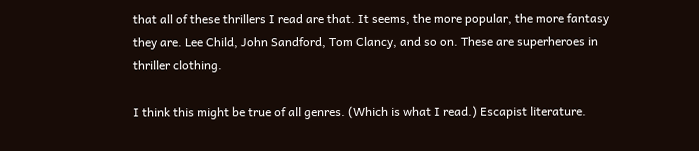that all of these thrillers I read are that. It seems, the more popular, the more fantasy they are. Lee Child, John Sandford, Tom Clancy, and so on. These are superheroes in thriller clothing.

I think this might be true of all genres. (Which is what I read.) Escapist literature.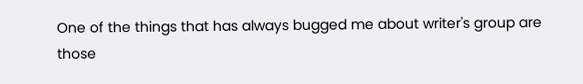One of the things that has always bugged me about writer's group are those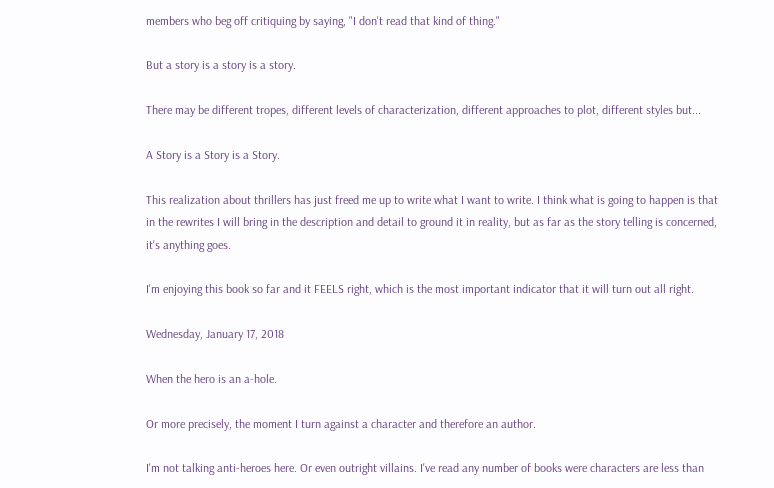members who beg off critiquing by saying, "I don't read that kind of thing."

But a story is a story is a story.

There may be different tropes, different levels of characterization, different approaches to plot, different styles but...

A Story is a Story is a Story.

This realization about thrillers has just freed me up to write what I want to write. I think what is going to happen is that in the rewrites I will bring in the description and detail to ground it in reality, but as far as the story telling is concerned, it's anything goes.

I'm enjoying this book so far and it FEELS right, which is the most important indicator that it will turn out all right.

Wednesday, January 17, 2018

When the hero is an a-hole.

Or more precisely, the moment I turn against a character and therefore an author.

I'm not talking anti-heroes here. Or even outright villains. I've read any number of books were characters are less than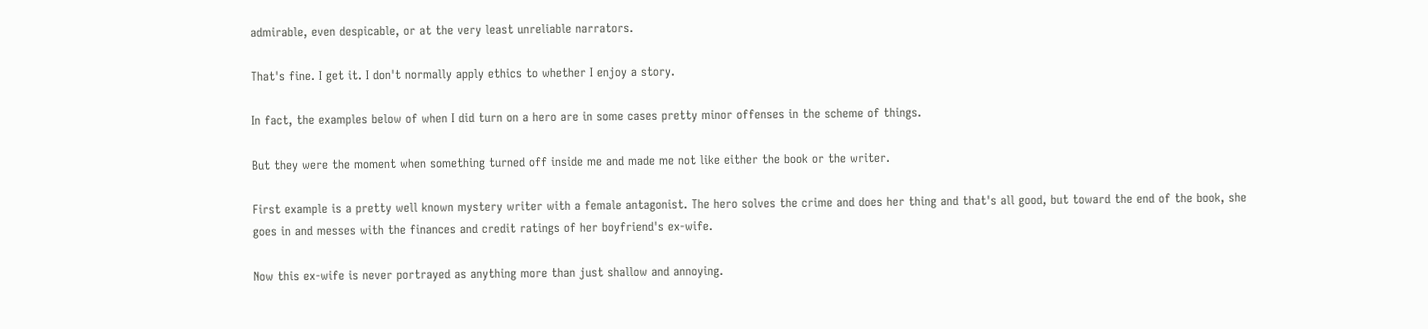admirable, even despicable, or at the very least unreliable narrators.

That's fine. I get it. I don't normally apply ethics to whether I enjoy a story.

In fact, the examples below of when I did turn on a hero are in some cases pretty minor offenses in the scheme of things.

But they were the moment when something turned off inside me and made me not like either the book or the writer.

First example is a pretty well known mystery writer with a female antagonist. The hero solves the crime and does her thing and that's all good, but toward the end of the book, she goes in and messes with the finances and credit ratings of her boyfriend's ex-wife.

Now this ex-wife is never portrayed as anything more than just shallow and annoying.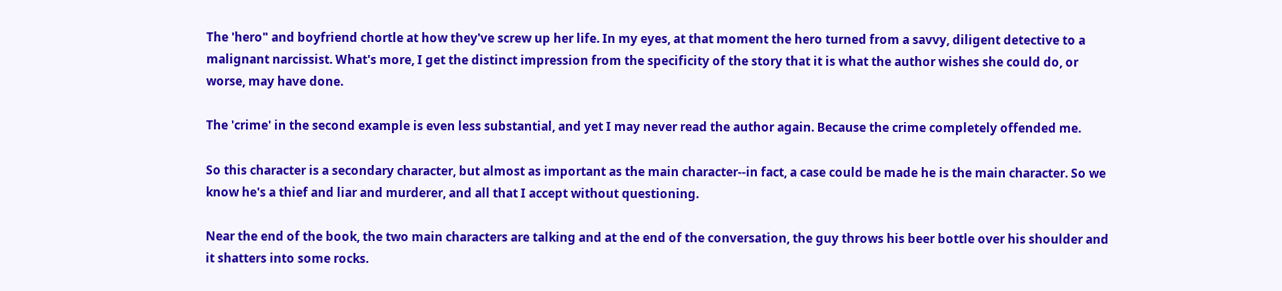The 'hero" and boyfriend chortle at how they've screw up her life. In my eyes, at that moment the hero turned from a savvy, diligent detective to a malignant narcissist. What's more, I get the distinct impression from the specificity of the story that it is what the author wishes she could do, or worse, may have done.

The 'crime' in the second example is even less substantial, and yet I may never read the author again. Because the crime completely offended me.

So this character is a secondary character, but almost as important as the main character--in fact, a case could be made he is the main character. So we know he's a thief and liar and murderer, and all that I accept without questioning.

Near the end of the book, the two main characters are talking and at the end of the conversation, the guy throws his beer bottle over his shoulder and it shatters into some rocks.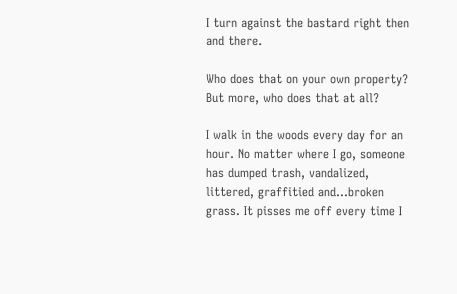I turn against the bastard right then and there.

Who does that on your own property? But more, who does that at all?

I walk in the woods every day for an hour. No matter where I go, someone has dumped trash, vandalized, littered, graffitied and...broken grass. It pisses me off every time I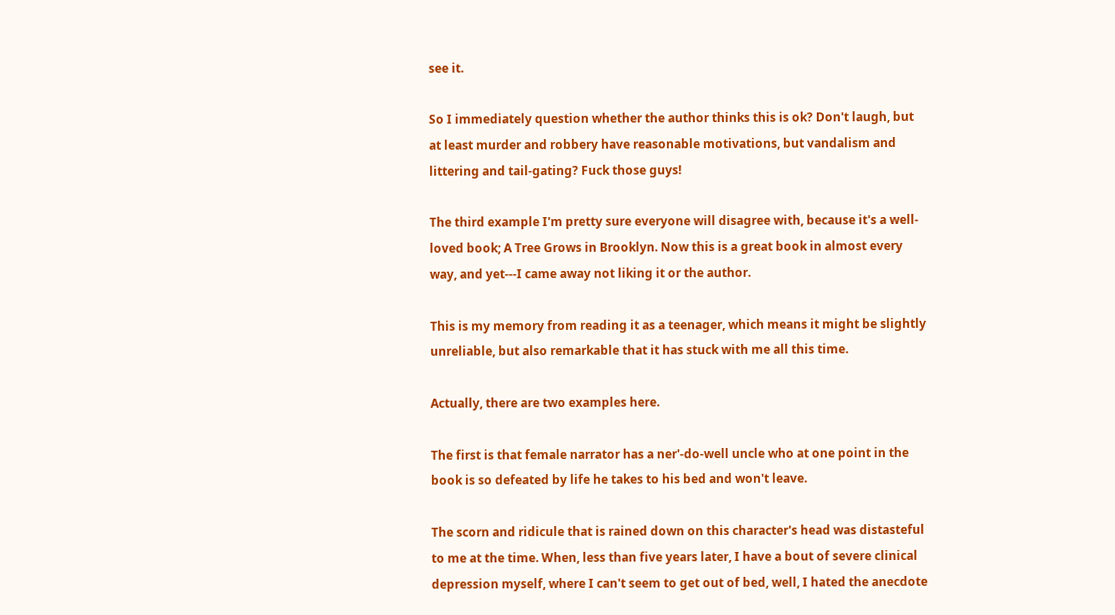see it.

So I immediately question whether the author thinks this is ok? Don't laugh, but at least murder and robbery have reasonable motivations, but vandalism and littering and tail-gating? Fuck those guys!

The third example I'm pretty sure everyone will disagree with, because it's a well-loved book; A Tree Grows in Brooklyn. Now this is a great book in almost every way, and yet---I came away not liking it or the author.

This is my memory from reading it as a teenager, which means it might be slightly unreliable, but also remarkable that it has stuck with me all this time.

Actually, there are two examples here.

The first is that female narrator has a ner'-do-well uncle who at one point in the book is so defeated by life he takes to his bed and won't leave.

The scorn and ridicule that is rained down on this character's head was distasteful to me at the time. When, less than five years later, I have a bout of severe clinical depression myself, where I can't seem to get out of bed, well, I hated the anecdote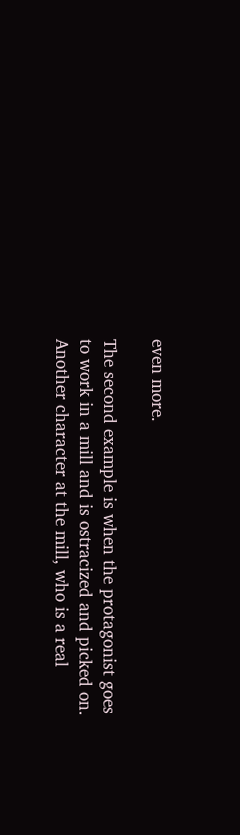even more.

The second example is when the protagonist goes to work in a mill and is ostracized and picked on. Another character at the mill, who is a real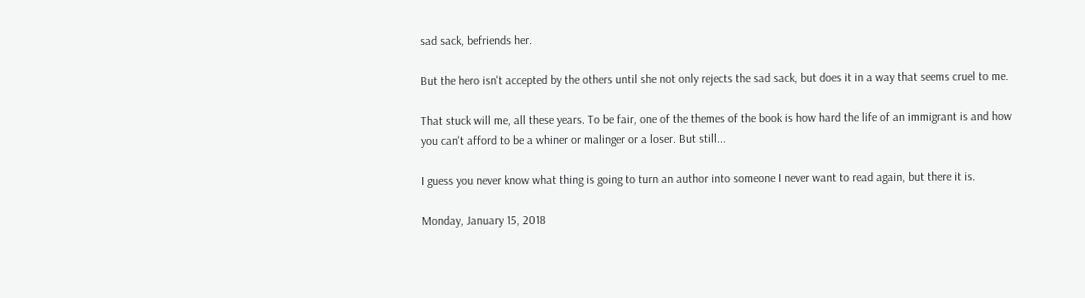sad sack, befriends her.

But the hero isn't accepted by the others until she not only rejects the sad sack, but does it in a way that seems cruel to me.

That stuck will me, all these years. To be fair, one of the themes of the book is how hard the life of an immigrant is and how you can't afford to be a whiner or malinger or a loser. But still...

I guess you never know what thing is going to turn an author into someone I never want to read again, but there it is.

Monday, January 15, 2018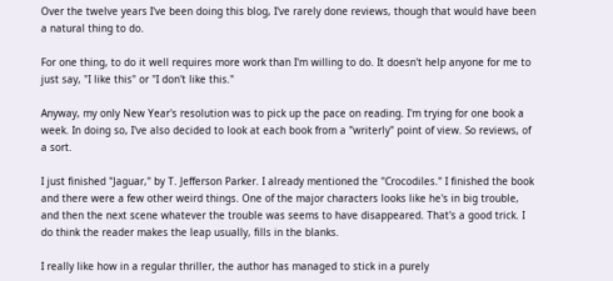Over the twelve years I've been doing this blog, I've rarely done reviews, though that would have been a natural thing to do.

For one thing, to do it well requires more work than I'm willing to do. It doesn't help anyone for me to just say, "I like this" or "I don't like this."

Anyway, my only New Year's resolution was to pick up the pace on reading. I'm trying for one book a week. In doing so, I've also decided to look at each book from a "writerly" point of view. So reviews, of a sort.

I just finished "Jaguar," by T. Jefferson Parker. I already mentioned the "Crocodiles." I finished the book and there were a few other weird things. One of the major characters looks like he's in big trouble, and then the next scene whatever the trouble was seems to have disappeared. That's a good trick. I do think the reader makes the leap usually, fills in the blanks.

I really like how in a regular thriller, the author has managed to stick in a purely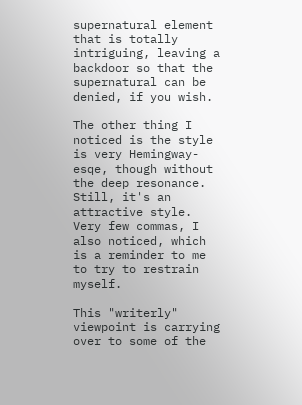supernatural element that is totally intriguing, leaving a backdoor so that the supernatural can be denied, if you wish.

The other thing I noticed is the style is very Hemingway-esqe, though without the deep resonance. Still, it's an attractive style. Very few commas, I also noticed, which is a reminder to me to try to restrain myself.

This "writerly" viewpoint is carrying over to some of the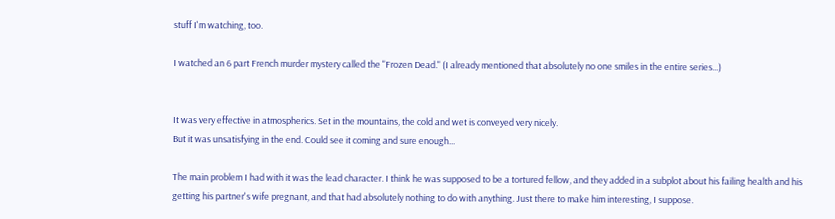stuff I'm watching, too.

I watched an 6 part French murder mystery called the "Frozen Dead." (I already mentioned that absolutely no one smiles in the entire series...)


It was very effective in atmospherics. Set in the mountains, the cold and wet is conveyed very nicely.
But it was unsatisfying in the end. Could see it coming and sure enough...

The main problem I had with it was the lead character. I think he was supposed to be a tortured fellow, and they added in a subplot about his failing health and his getting his partner's wife pregnant, and that had absolutely nothing to do with anything. Just there to make him interesting, I suppose.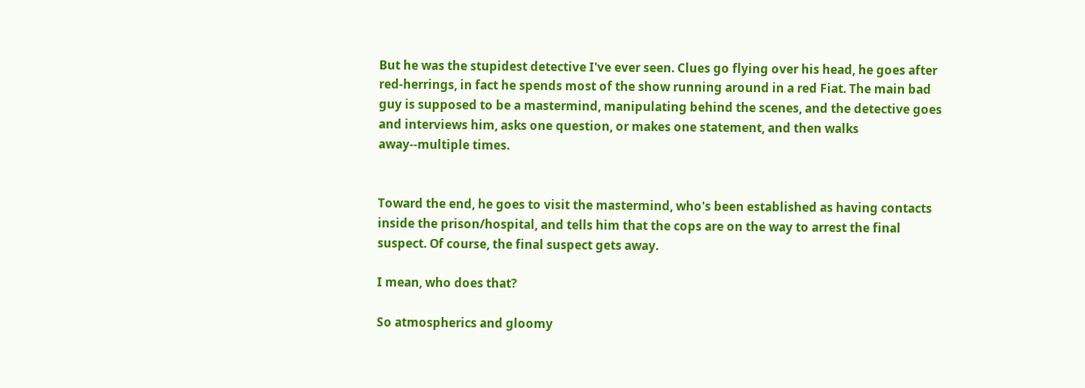But he was the stupidest detective I've ever seen. Clues go flying over his head, he goes after red-herrings, in fact he spends most of the show running around in a red Fiat. The main bad guy is supposed to be a mastermind, manipulating behind the scenes, and the detective goes and interviews him, asks one question, or makes one statement, and then walks away--multiple times.


Toward the end, he goes to visit the mastermind, who's been established as having contacts inside the prison/hospital, and tells him that the cops are on the way to arrest the final suspect. Of course, the final suspect gets away.

I mean, who does that?

So atmospherics and gloomy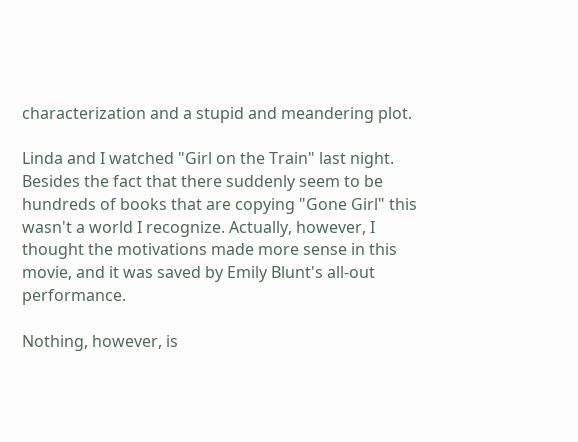characterization and a stupid and meandering plot.

Linda and I watched "Girl on the Train" last night. Besides the fact that there suddenly seem to be hundreds of books that are copying "Gone Girl" this wasn't a world I recognize. Actually, however, I thought the motivations made more sense in this movie, and it was saved by Emily Blunt's all-out performance.

Nothing, however, is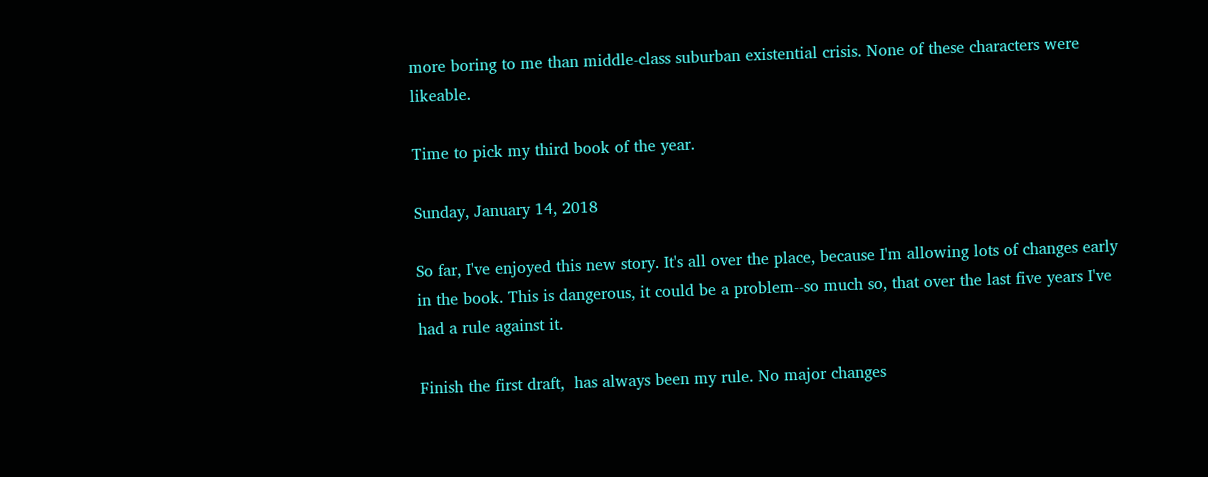more boring to me than middle-class suburban existential crisis. None of these characters were likeable.

Time to pick my third book of the year.

Sunday, January 14, 2018

So far, I've enjoyed this new story. It's all over the place, because I'm allowing lots of changes early in the book. This is dangerous, it could be a problem--so much so, that over the last five years I've had a rule against it.

Finish the first draft,  has always been my rule. No major changes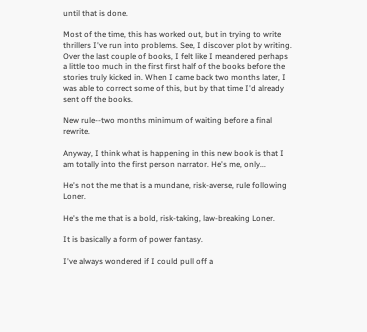until that is done.

Most of the time, this has worked out, but in trying to write thrillers I've run into problems. See, I discover plot by writing. Over the last couple of books, I felt like I meandered perhaps a little too much in the first first half of the books before the stories truly kicked in. When I came back two months later, I was able to correct some of this, but by that time I'd already sent off the books.

New rule--two months minimum of waiting before a final rewrite.

Anyway, I think what is happening in this new book is that I am totally into the first person narrator. He's me, only...

He's not the me that is a mundane, risk-averse, rule following Loner.

He's the me that is a bold, risk-taking, law-breaking Loner.

It is basically a form of power fantasy.

I've always wondered if I could pull off a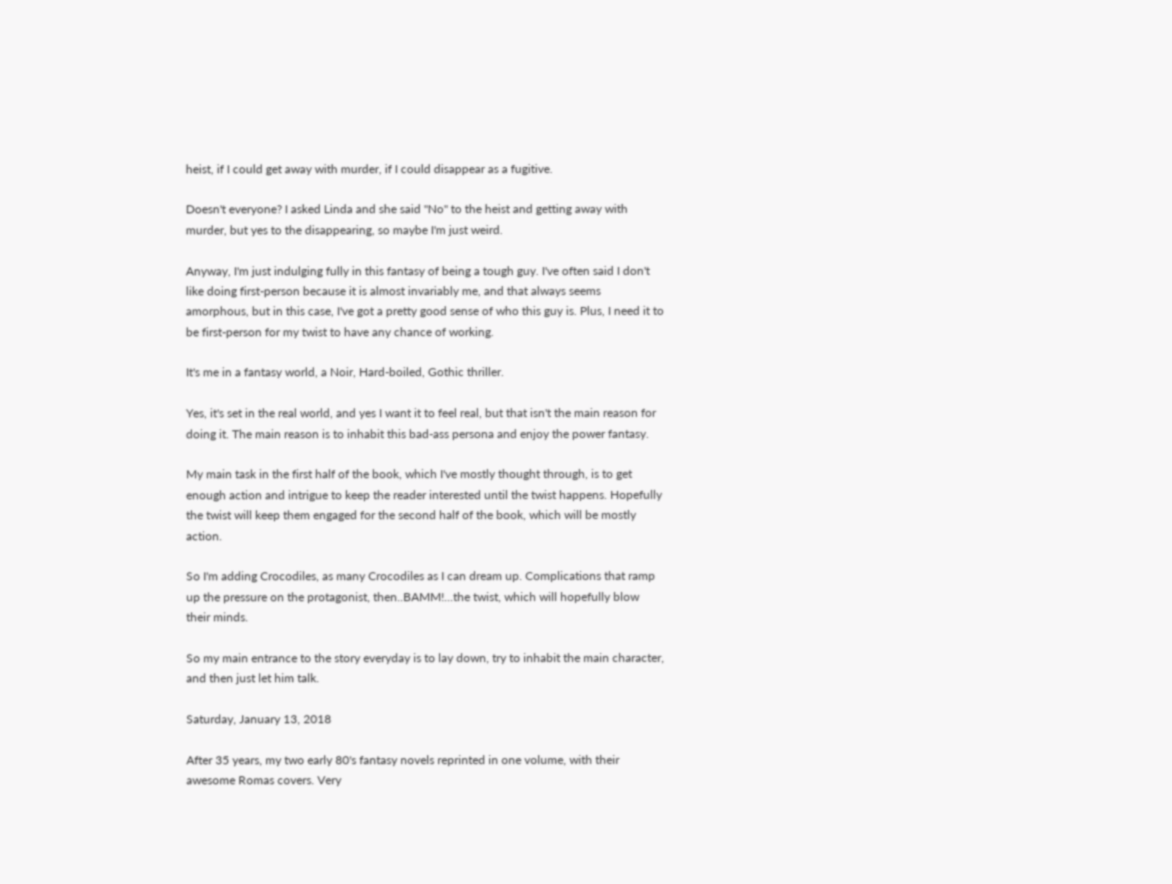heist, if I could get away with murder, if I could disappear as a fugitive.

Doesn't everyone? I asked Linda and she said "No" to the heist and getting away with murder, but yes to the disappearing, so maybe I'm just weird.

Anyway, I'm just indulging fully in this fantasy of being a tough guy. I've often said I don't like doing first-person because it is almost invariably me, and that always seems amorphous, but in this case, I've got a pretty good sense of who this guy is. Plus, I need it to be first-person for my twist to have any chance of working.

It's me in a fantasy world, a Noir, Hard-boiled, Gothic thriller.

Yes, it's set in the real world, and yes I want it to feel real, but that isn't the main reason for doing it. The main reason is to inhabit this bad-ass persona and enjoy the power fantasy.

My main task in the first half of the book, which I've mostly thought through, is to get enough action and intrigue to keep the reader interested until the twist happens. Hopefully the twist will keep them engaged for the second half of the book, which will be mostly action.

So I'm adding Crocodiles, as many Crocodiles as I can dream up. Complications that ramp up the pressure on the protagonist, then..BAMM!...the twist, which will hopefully blow their minds.

So my main entrance to the story everyday is to lay down, try to inhabit the main character, and then just let him talk.

Saturday, January 13, 2018

After 35 years, my two early 80's fantasy novels reprinted in one volume, with their awesome Romas covers. Very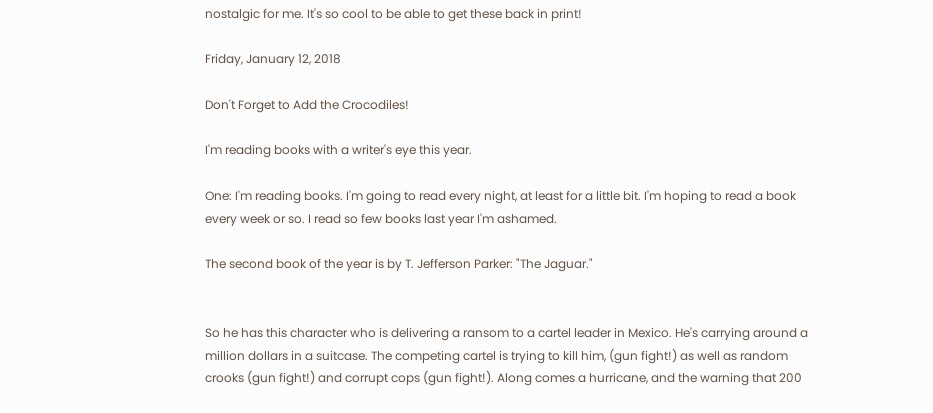nostalgic for me. It's so cool to be able to get these back in print!

Friday, January 12, 2018

Don't Forget to Add the Crocodiles!

I'm reading books with a writer's eye this year.

One: I'm reading books. I'm going to read every night, at least for a little bit. I'm hoping to read a book every week or so. I read so few books last year I'm ashamed.

The second book of the year is by T. Jefferson Parker: "The Jaguar."


So he has this character who is delivering a ransom to a cartel leader in Mexico. He's carrying around a million dollars in a suitcase. The competing cartel is trying to kill him, (gun fight!) as well as random crooks (gun fight!) and corrupt cops (gun fight!). Along comes a hurricane, and the warning that 200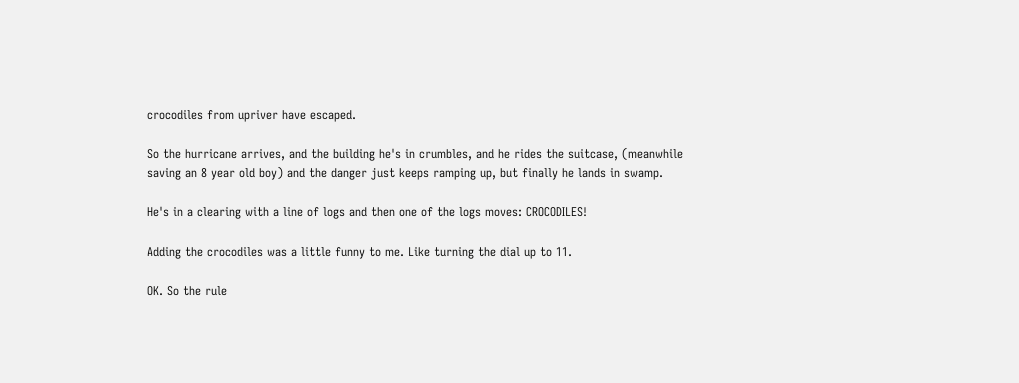crocodiles from upriver have escaped.

So the hurricane arrives, and the building he's in crumbles, and he rides the suitcase, (meanwhile saving an 8 year old boy) and the danger just keeps ramping up, but finally he lands in swamp.

He's in a clearing with a line of logs and then one of the logs moves: CROCODILES!

Adding the crocodiles was a little funny to me. Like turning the dial up to 11.

OK. So the rule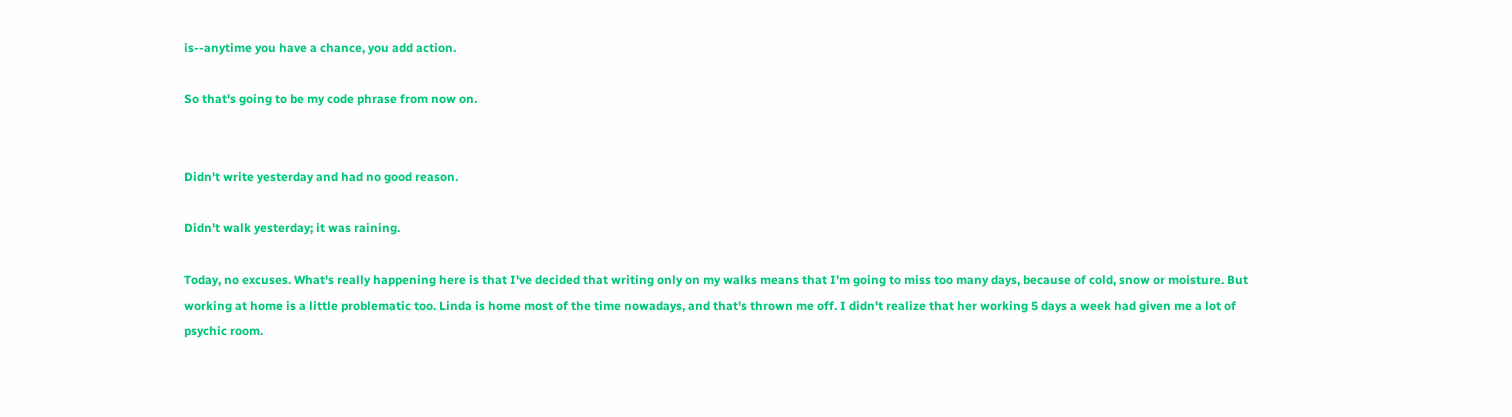is--anytime you have a chance, you add action.

So that's going to be my code phrase from now on.


Didn't write yesterday and had no good reason.

Didn't walk yesterday; it was raining.

Today, no excuses. What's really happening here is that I've decided that writing only on my walks means that I'm going to miss too many days, because of cold, snow or moisture. But working at home is a little problematic too. Linda is home most of the time nowadays, and that's thrown me off. I didn't realize that her working 5 days a week had given me a lot of psychic room.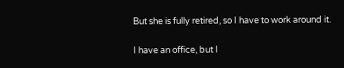But she is fully retired, so I have to work around it.

I have an office, but I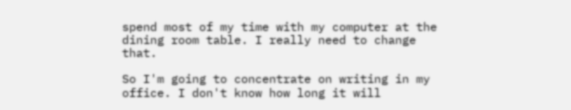spend most of my time with my computer at the dining room table. I really need to change that.

So I'm going to concentrate on writing in my office. I don't know how long it will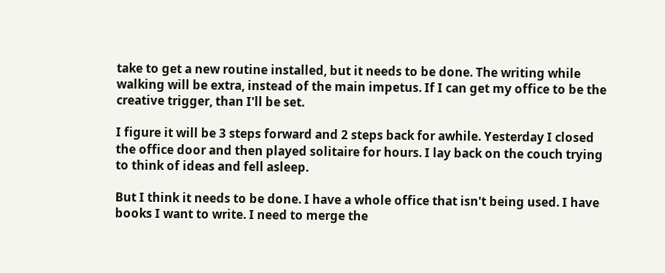take to get a new routine installed, but it needs to be done. The writing while walking will be extra, instead of the main impetus. If I can get my office to be the creative trigger, than I'll be set.

I figure it will be 3 steps forward and 2 steps back for awhile. Yesterday I closed the office door and then played solitaire for hours. I lay back on the couch trying to think of ideas and fell asleep.

But I think it needs to be done. I have a whole office that isn't being used. I have books I want to write. I need to merge the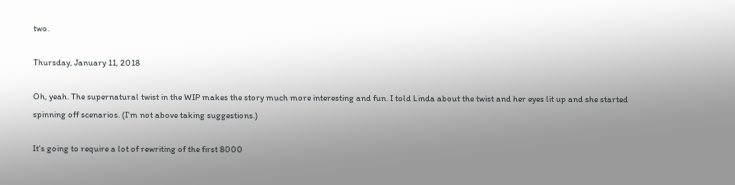two.

Thursday, January 11, 2018

Oh, yeah. The supernatural twist in the WIP makes the story much more interesting and fun. I told Linda about the twist and her eyes lit up and she started spinning off scenarios. (I'm not above taking suggestions.)

It's going to require a lot of rewriting of the first 8000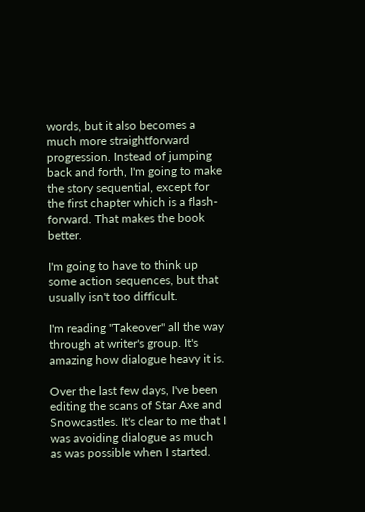words, but it also becomes a much more straightforward progression. Instead of jumping back and forth, I'm going to make the story sequential, except for the first chapter which is a flash-forward. That makes the book better.

I'm going to have to think up some action sequences, but that usually isn't too difficult.

I'm reading "Takeover" all the way through at writer's group. It's amazing how dialogue heavy it is.

Over the last few days, I've been editing the scans of Star Axe and Snowcastles. It's clear to me that I was avoiding dialogue as much as was possible when I started.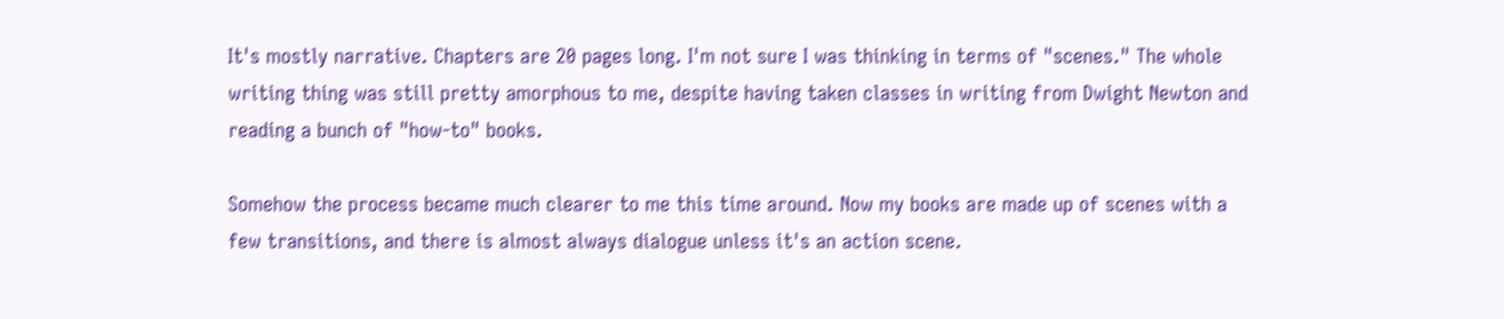It's mostly narrative. Chapters are 20 pages long. I'm not sure I was thinking in terms of "scenes." The whole writing thing was still pretty amorphous to me, despite having taken classes in writing from Dwight Newton and reading a bunch of "how-to" books.

Somehow the process became much clearer to me this time around. Now my books are made up of scenes with a few transitions, and there is almost always dialogue unless it's an action scene.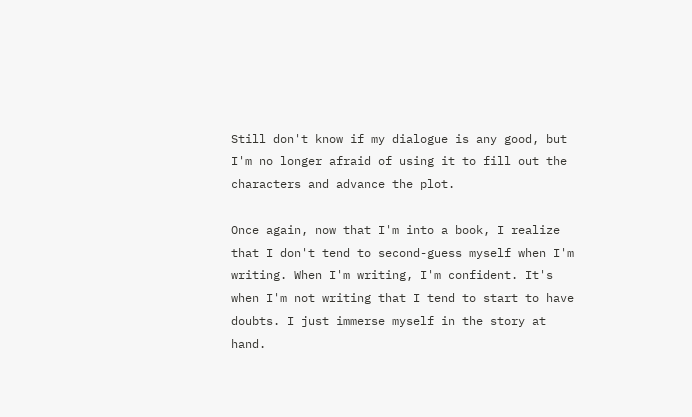Still don't know if my dialogue is any good, but I'm no longer afraid of using it to fill out the characters and advance the plot.

Once again, now that I'm into a book, I realize that I don't tend to second-guess myself when I'm writing. When I'm writing, I'm confident. It's when I'm not writing that I tend to start to have doubts. I just immerse myself in the story at hand.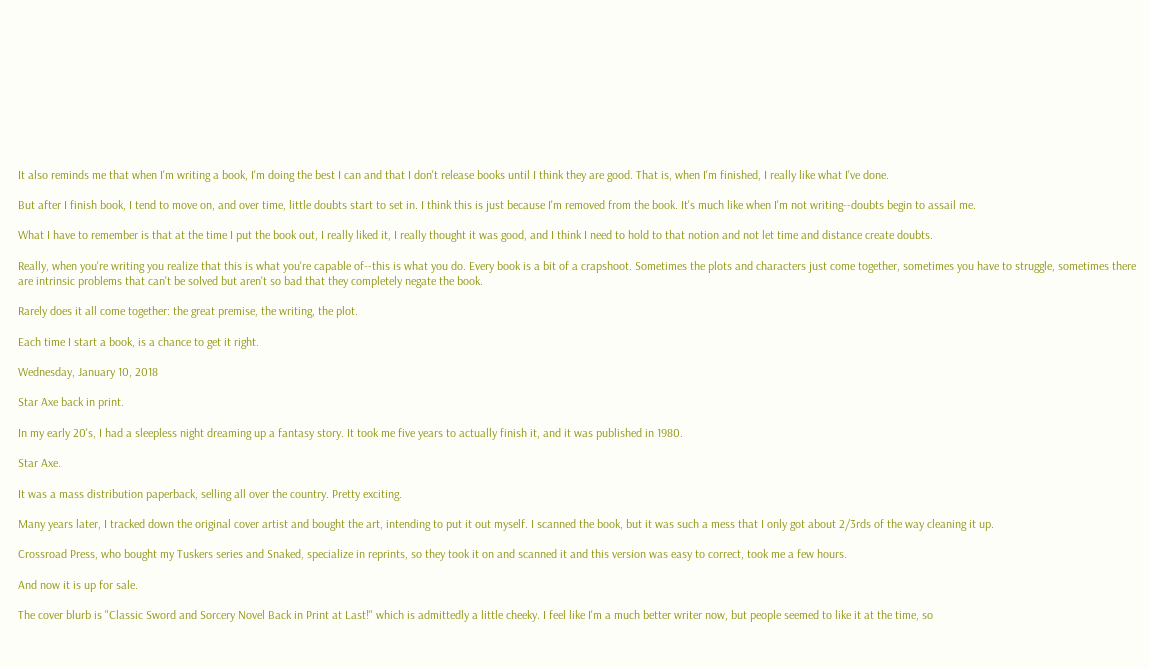It also reminds me that when I'm writing a book, I'm doing the best I can and that I don't release books until I think they are good. That is, when I'm finished, I really like what I've done.

But after I finish book, I tend to move on, and over time, little doubts start to set in. I think this is just because I'm removed from the book. It's much like when I'm not writing--doubts begin to assail me.

What I have to remember is that at the time I put the book out, I really liked it, I really thought it was good, and I think I need to hold to that notion and not let time and distance create doubts.

Really, when you're writing you realize that this is what you're capable of--this is what you do. Every book is a bit of a crapshoot. Sometimes the plots and characters just come together, sometimes you have to struggle, sometimes there are intrinsic problems that can't be solved but aren't so bad that they completely negate the book.

Rarely does it all come together: the great premise, the writing, the plot.

Each time I start a book, is a chance to get it right.

Wednesday, January 10, 2018

Star Axe back in print.

In my early 20's, I had a sleepless night dreaming up a fantasy story. It took me five years to actually finish it, and it was published in 1980.

Star Axe.

It was a mass distribution paperback, selling all over the country. Pretty exciting.

Many years later, I tracked down the original cover artist and bought the art, intending to put it out myself. I scanned the book, but it was such a mess that I only got about 2/3rds of the way cleaning it up.

Crossroad Press, who bought my Tuskers series and Snaked, specialize in reprints, so they took it on and scanned it and this version was easy to correct, took me a few hours.

And now it is up for sale.

The cover blurb is "Classic Sword and Sorcery Novel Back in Print at Last!" which is admittedly a little cheeky. I feel like I'm a much better writer now, but people seemed to like it at the time, so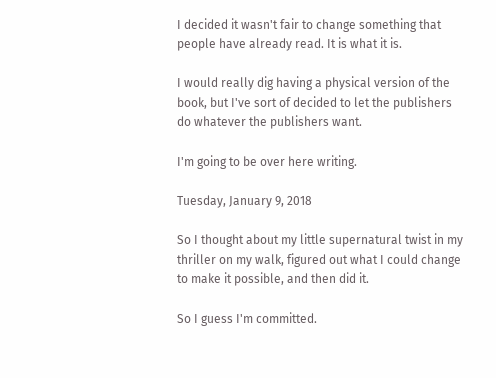I decided it wasn't fair to change something that people have already read. It is what it is.

I would really dig having a physical version of the book, but I've sort of decided to let the publishers do whatever the publishers want.

I'm going to be over here writing.

Tuesday, January 9, 2018

So I thought about my little supernatural twist in my thriller on my walk, figured out what I could change to make it possible, and then did it.

So I guess I'm committed.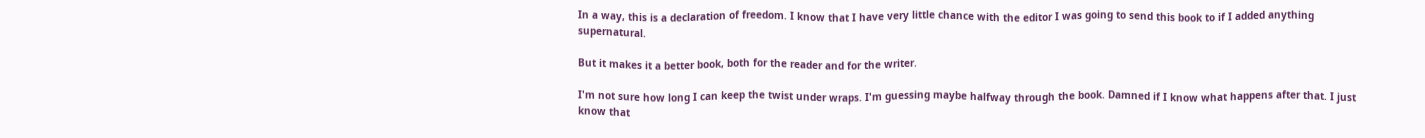In a way, this is a declaration of freedom. I know that I have very little chance with the editor I was going to send this book to if I added anything supernatural.

But it makes it a better book, both for the reader and for the writer.

I'm not sure how long I can keep the twist under wraps. I'm guessing maybe halfway through the book. Damned if I know what happens after that. I just know that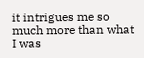it intrigues me so much more than what I was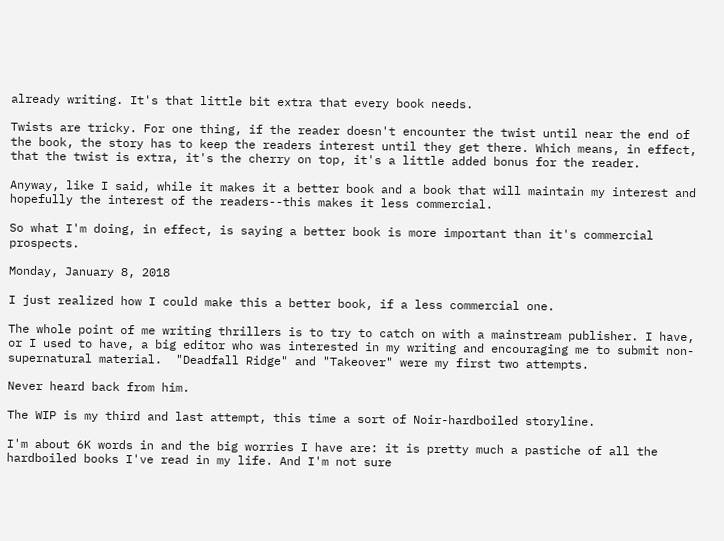already writing. It's that little bit extra that every book needs.

Twists are tricky. For one thing, if the reader doesn't encounter the twist until near the end of the book, the story has to keep the readers interest until they get there. Which means, in effect, that the twist is extra, it's the cherry on top, it's a little added bonus for the reader.

Anyway, like I said, while it makes it a better book and a book that will maintain my interest and hopefully the interest of the readers--this makes it less commercial.

So what I'm doing, in effect, is saying a better book is more important than it's commercial prospects.

Monday, January 8, 2018

I just realized how I could make this a better book, if a less commercial one.

The whole point of me writing thrillers is to try to catch on with a mainstream publisher. I have, or I used to have, a big editor who was interested in my writing and encouraging me to submit non-supernatural material.  "Deadfall Ridge" and "Takeover" were my first two attempts.

Never heard back from him.

The WIP is my third and last attempt, this time a sort of Noir-hardboiled storyline.

I'm about 6K words in and the big worries I have are: it is pretty much a pastiche of all the hardboiled books I've read in my life. And I'm not sure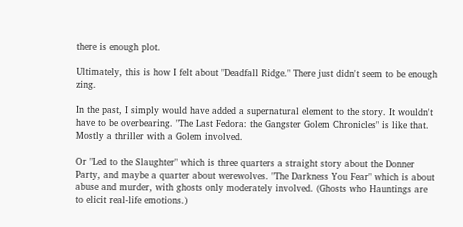there is enough plot.

Ultimately, this is how I felt about "Deadfall Ridge." There just didn't seem to be enough zing.

In the past, I simply would have added a supernatural element to the story. It wouldn't have to be overbearing. "The Last Fedora: the Gangster Golem Chronicles" is like that. Mostly a thriller with a Golem involved.

Or "Led to the Slaughter" which is three quarters a straight story about the Donner Party, and maybe a quarter about werewolves. "The Darkness You Fear" which is about abuse and murder, with ghosts only moderately involved. (Ghosts who Hauntings are to elicit real-life emotions.)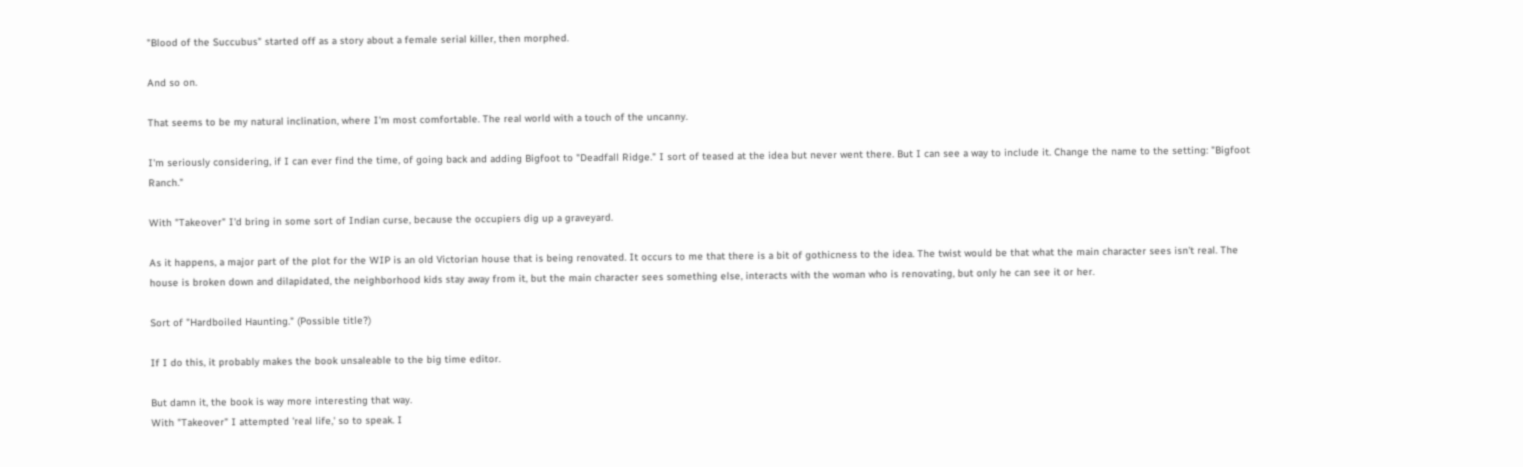"Blood of the Succubus" started off as a story about a female serial killer, then morphed.

And so on.

That seems to be my natural inclination, where I'm most comfortable. The real world with a touch of the uncanny.

I'm seriously considering, if I can ever find the time, of going back and adding Bigfoot to "Deadfall Ridge." I sort of teased at the idea but never went there. But I can see a way to include it. Change the name to the setting: "Bigfoot Ranch."

With "Takeover" I'd bring in some sort of Indian curse, because the occupiers dig up a graveyard.

As it happens, a major part of the plot for the WIP is an old Victorian house that is being renovated. It occurs to me that there is a bit of gothicness to the idea. The twist would be that what the main character sees isn't real. The house is broken down and dilapidated, the neighborhood kids stay away from it, but the main character sees something else, interacts with the woman who is renovating, but only he can see it or her.

Sort of "Hardboiled Haunting." (Possible title?)

If I do this, it probably makes the book unsaleable to the big time editor.

But damn it, the book is way more interesting that way.
With "Takeover" I attempted 'real life,' so to speak. I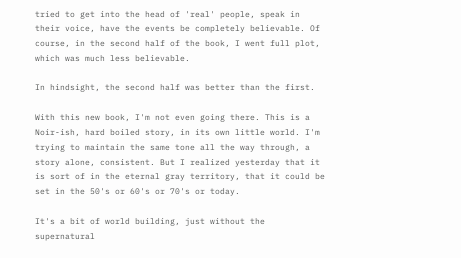tried to get into the head of 'real' people, speak in their voice, have the events be completely believable. Of course, in the second half of the book, I went full plot, which was much less believable.

In hindsight, the second half was better than the first.

With this new book, I'm not even going there. This is a Noir-ish, hard boiled story, in its own little world. I'm trying to maintain the same tone all the way through, a story alone, consistent. But I realized yesterday that it is sort of in the eternal gray territory, that it could be set in the 50's or 60's or 70's or today.

It's a bit of world building, just without the supernatural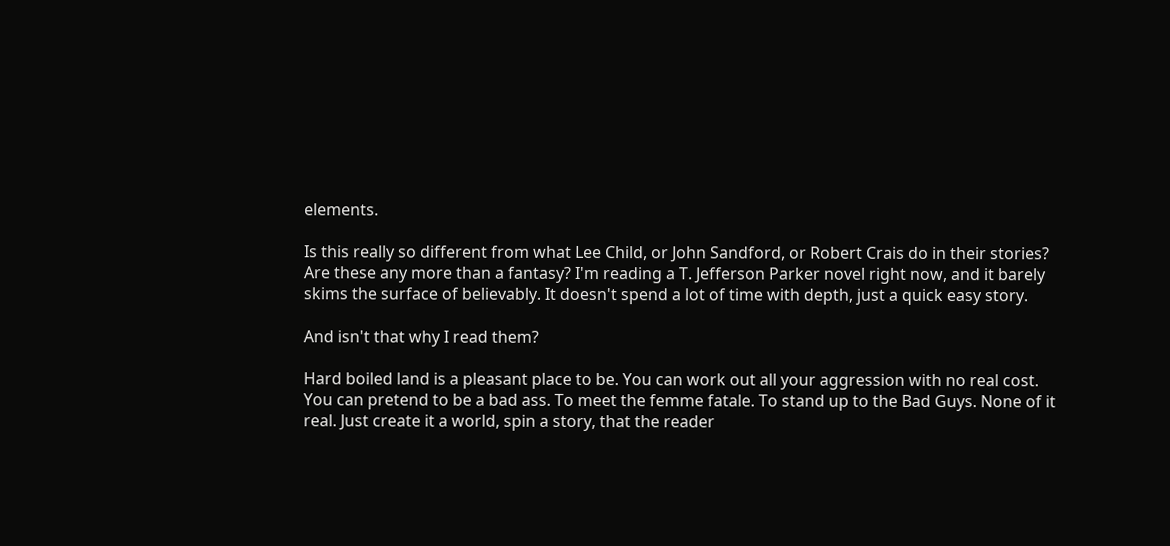elements.

Is this really so different from what Lee Child, or John Sandford, or Robert Crais do in their stories? Are these any more than a fantasy? I'm reading a T. Jefferson Parker novel right now, and it barely skims the surface of believably. It doesn't spend a lot of time with depth, just a quick easy story.

And isn't that why I read them?

Hard boiled land is a pleasant place to be. You can work out all your aggression with no real cost. You can pretend to be a bad ass. To meet the femme fatale. To stand up to the Bad Guys. None of it real. Just create it a world, spin a story, that the reader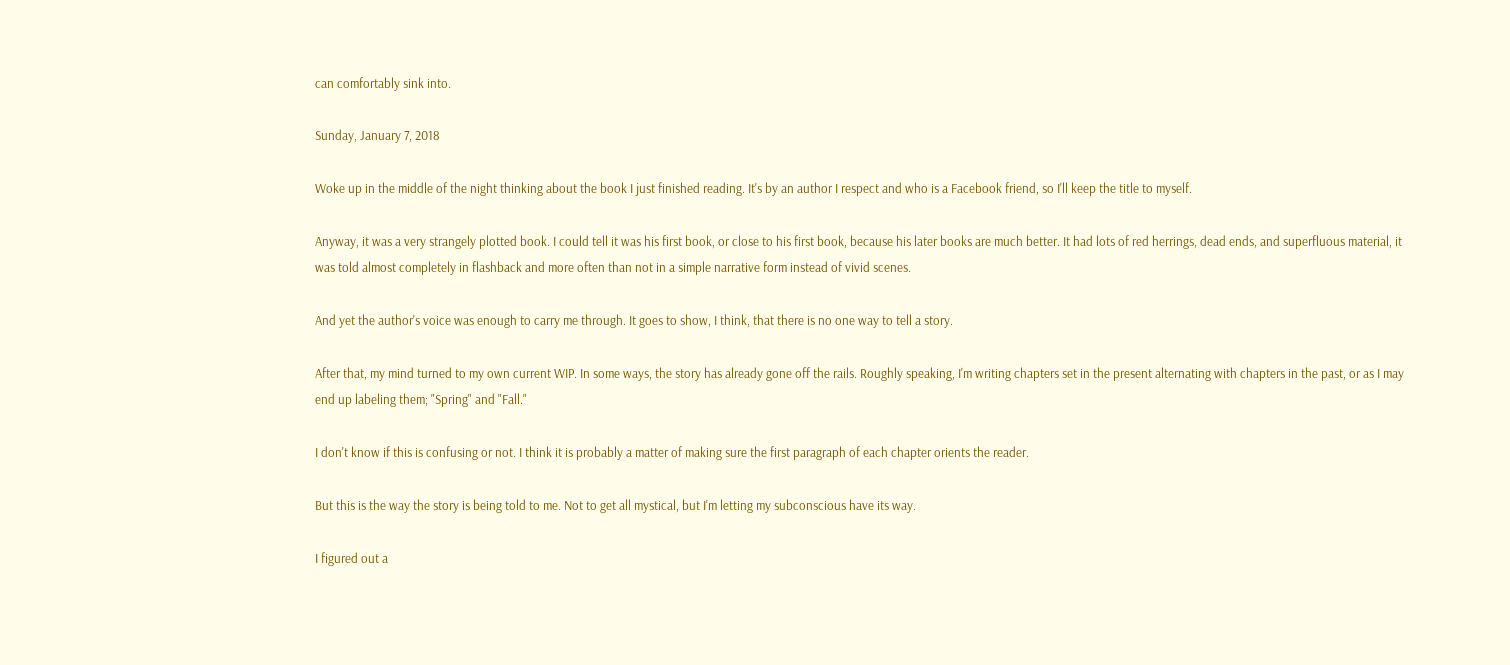can comfortably sink into.

Sunday, January 7, 2018

Woke up in the middle of the night thinking about the book I just finished reading. It's by an author I respect and who is a Facebook friend, so I'll keep the title to myself.

Anyway, it was a very strangely plotted book. I could tell it was his first book, or close to his first book, because his later books are much better. It had lots of red herrings, dead ends, and superfluous material, it was told almost completely in flashback and more often than not in a simple narrative form instead of vivid scenes.

And yet the author's voice was enough to carry me through. It goes to show, I think, that there is no one way to tell a story.

After that, my mind turned to my own current WIP. In some ways, the story has already gone off the rails. Roughly speaking, I'm writing chapters set in the present alternating with chapters in the past, or as I may end up labeling them; "Spring" and "Fall."

I don't know if this is confusing or not. I think it is probably a matter of making sure the first paragraph of each chapter orients the reader.

But this is the way the story is being told to me. Not to get all mystical, but I'm letting my subconscious have its way.

I figured out a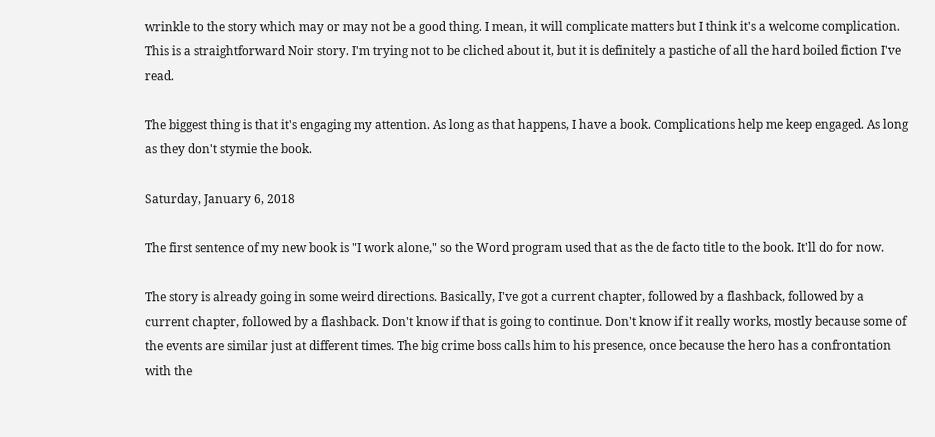wrinkle to the story which may or may not be a good thing. I mean, it will complicate matters but I think it's a welcome complication. This is a straightforward Noir story. I'm trying not to be cliched about it, but it is definitely a pastiche of all the hard boiled fiction I've read.

The biggest thing is that it's engaging my attention. As long as that happens, I have a book. Complications help me keep engaged. As long as they don't stymie the book.

Saturday, January 6, 2018

The first sentence of my new book is "I work alone," so the Word program used that as the de facto title to the book. It'll do for now.

The story is already going in some weird directions. Basically, I've got a current chapter, followed by a flashback, followed by a current chapter, followed by a flashback. Don't know if that is going to continue. Don't know if it really works, mostly because some of the events are similar just at different times. The big crime boss calls him to his presence, once because the hero has a confrontation with the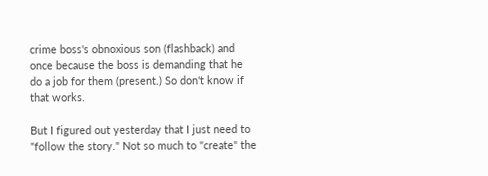crime boss's obnoxious son (flashback) and once because the boss is demanding that he do a job for them (present.) So don't know if that works.

But I figured out yesterday that I just need to "follow the story." Not so much to "create" the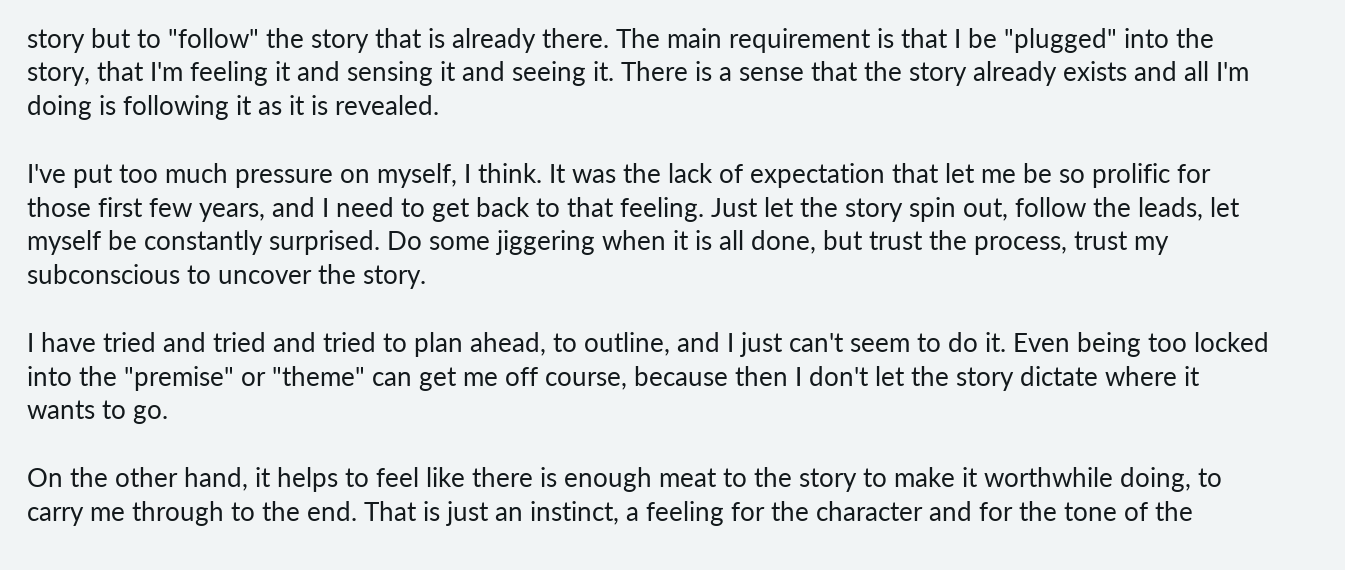story but to "follow" the story that is already there. The main requirement is that I be "plugged" into the story, that I'm feeling it and sensing it and seeing it. There is a sense that the story already exists and all I'm doing is following it as it is revealed.

I've put too much pressure on myself, I think. It was the lack of expectation that let me be so prolific for those first few years, and I need to get back to that feeling. Just let the story spin out, follow the leads, let myself be constantly surprised. Do some jiggering when it is all done, but trust the process, trust my subconscious to uncover the story.

I have tried and tried and tried to plan ahead, to outline, and I just can't seem to do it. Even being too locked into the "premise" or "theme" can get me off course, because then I don't let the story dictate where it wants to go.

On the other hand, it helps to feel like there is enough meat to the story to make it worthwhile doing, to carry me through to the end. That is just an instinct, a feeling for the character and for the tone of the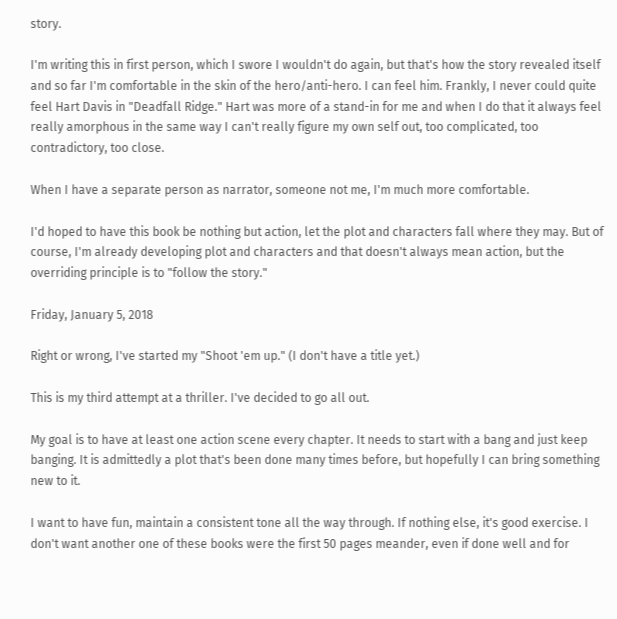story.

I'm writing this in first person, which I swore I wouldn't do again, but that's how the story revealed itself and so far I'm comfortable in the skin of the hero/anti-hero. I can feel him. Frankly, I never could quite feel Hart Davis in "Deadfall Ridge." Hart was more of a stand-in for me and when I do that it always feel really amorphous in the same way I can't really figure my own self out, too complicated, too contradictory, too close.

When I have a separate person as narrator, someone not me, I'm much more comfortable.

I'd hoped to have this book be nothing but action, let the plot and characters fall where they may. But of course, I'm already developing plot and characters and that doesn't always mean action, but the overriding principle is to "follow the story."

Friday, January 5, 2018

Right or wrong, I've started my "Shoot 'em up." (I don't have a title yet.)

This is my third attempt at a thriller. I've decided to go all out.

My goal is to have at least one action scene every chapter. It needs to start with a bang and just keep banging. It is admittedly a plot that's been done many times before, but hopefully I can bring something new to it.

I want to have fun, maintain a consistent tone all the way through. If nothing else, it's good exercise. I don't want another one of these books were the first 50 pages meander, even if done well and for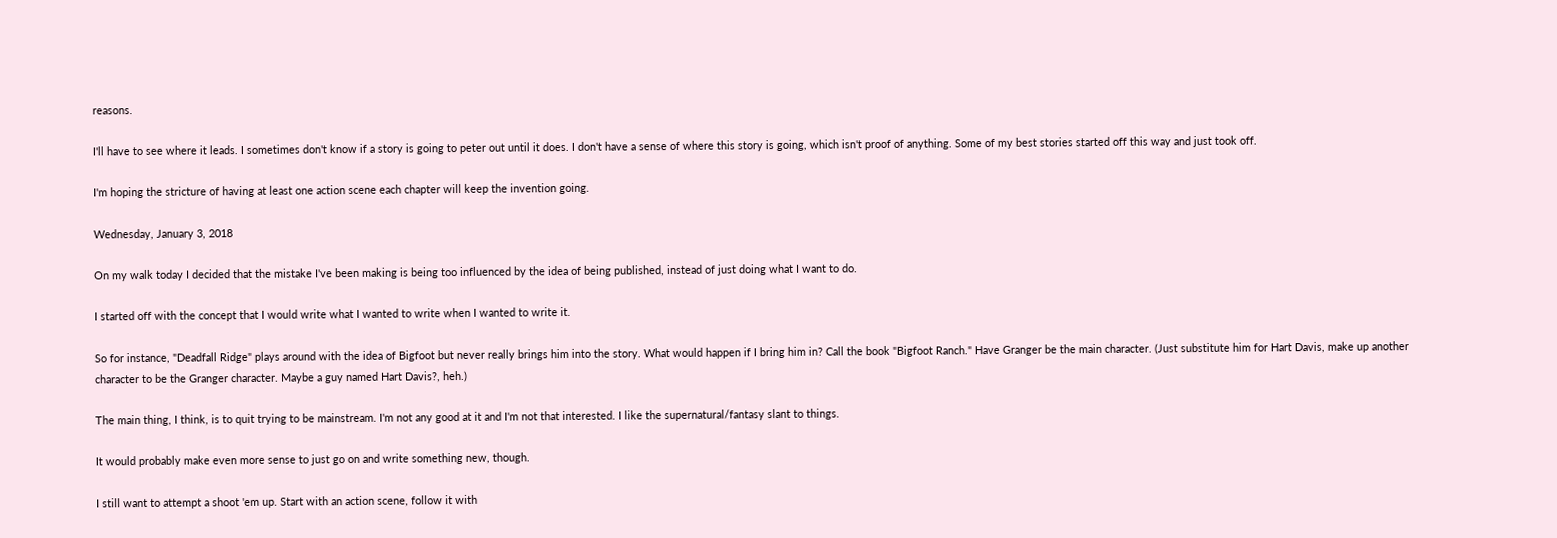reasons.

I'll have to see where it leads. I sometimes don't know if a story is going to peter out until it does. I don't have a sense of where this story is going, which isn't proof of anything. Some of my best stories started off this way and just took off.

I'm hoping the stricture of having at least one action scene each chapter will keep the invention going.

Wednesday, January 3, 2018

On my walk today I decided that the mistake I've been making is being too influenced by the idea of being published, instead of just doing what I want to do.

I started off with the concept that I would write what I wanted to write when I wanted to write it.

So for instance, "Deadfall Ridge" plays around with the idea of Bigfoot but never really brings him into the story. What would happen if I bring him in? Call the book "Bigfoot Ranch." Have Granger be the main character. (Just substitute him for Hart Davis, make up another character to be the Granger character. Maybe a guy named Hart Davis?, heh.)

The main thing, I think, is to quit trying to be mainstream. I'm not any good at it and I'm not that interested. I like the supernatural/fantasy slant to things.

It would probably make even more sense to just go on and write something new, though.

I still want to attempt a shoot 'em up. Start with an action scene, follow it with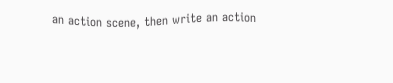an action scene, then write an action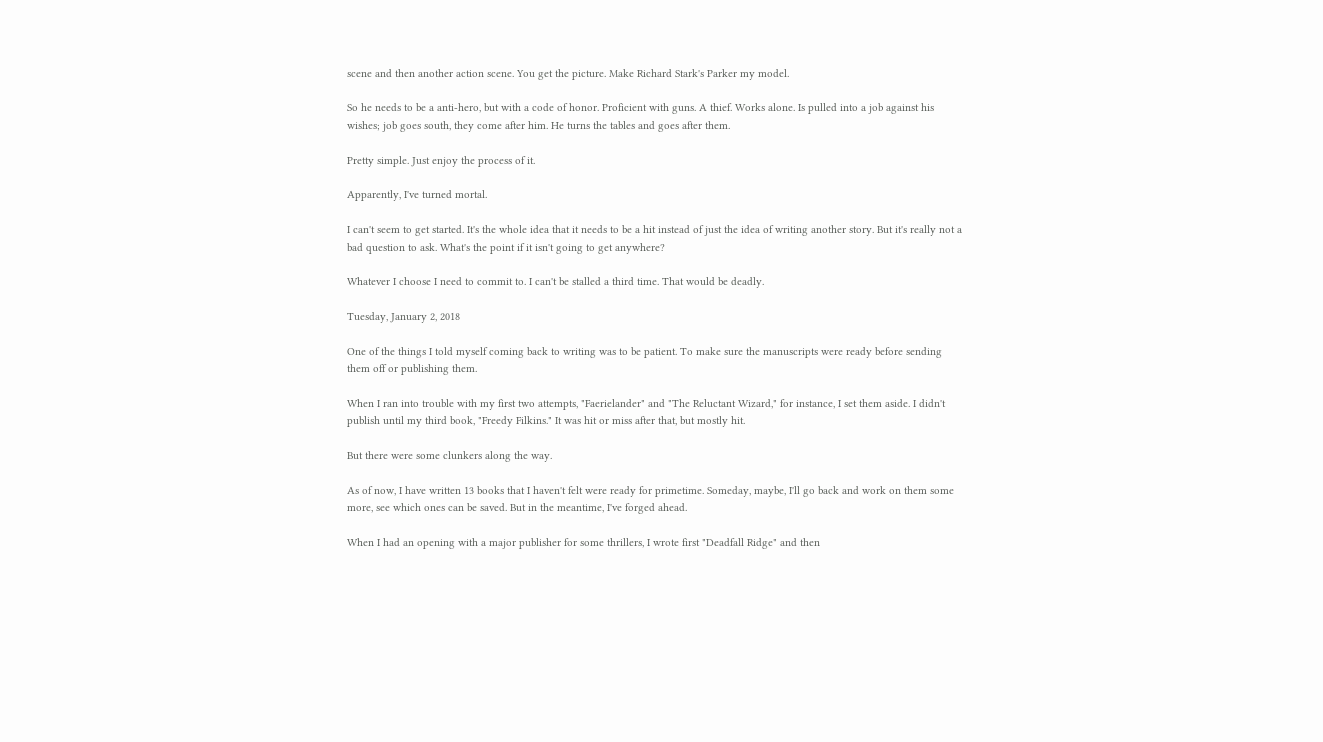scene and then another action scene. You get the picture. Make Richard Stark's Parker my model.

So he needs to be a anti-hero, but with a code of honor. Proficient with guns. A thief. Works alone. Is pulled into a job against his wishes; job goes south, they come after him. He turns the tables and goes after them.

Pretty simple. Just enjoy the process of it.

Apparently, I've turned mortal.

I can't seem to get started. It's the whole idea that it needs to be a hit instead of just the idea of writing another story. But it's really not a bad question to ask. What's the point if it isn't going to get anywhere?

Whatever I choose I need to commit to. I can't be stalled a third time. That would be deadly.

Tuesday, January 2, 2018

One of the things I told myself coming back to writing was to be patient. To make sure the manuscripts were ready before sending them off or publishing them.

When I ran into trouble with my first two attempts, "Faerielander" and "The Reluctant Wizard," for instance, I set them aside. I didn't publish until my third book, "Freedy Filkins." It was hit or miss after that, but mostly hit.

But there were some clunkers along the way.

As of now, I have written 13 books that I haven't felt were ready for primetime. Someday, maybe, I'll go back and work on them some more, see which ones can be saved. But in the meantime, I've forged ahead.

When I had an opening with a major publisher for some thrillers, I wrote first "Deadfall Ridge" and then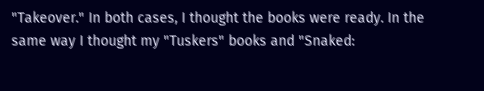"Takeover." In both cases, I thought the books were ready. In the same way I thought my "Tuskers" books and "Snaked: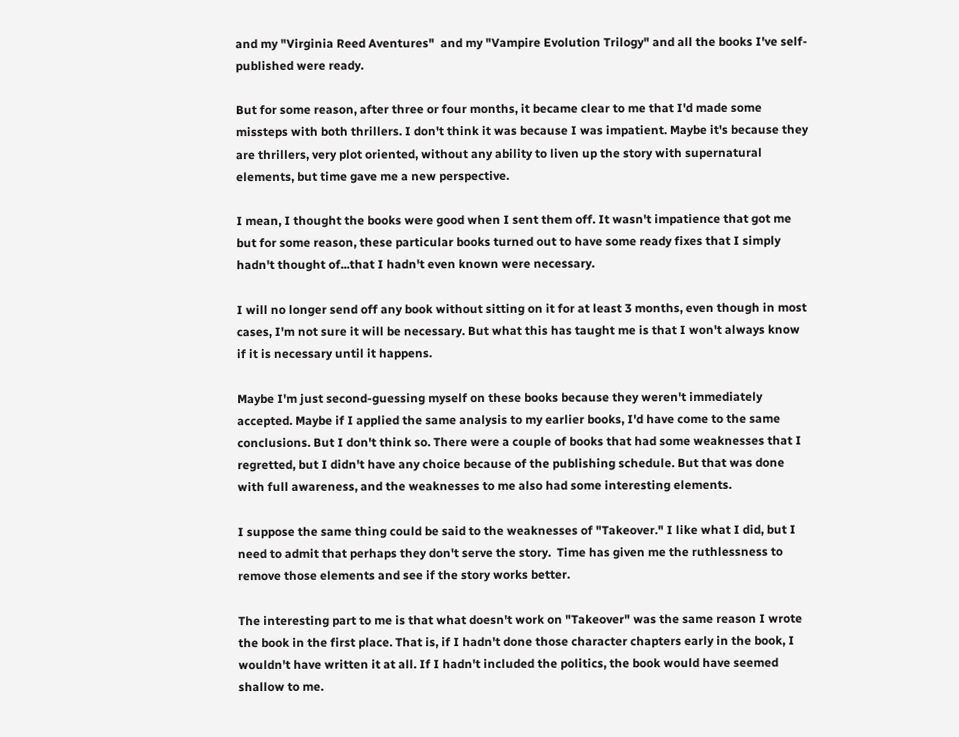and my "Virginia Reed Aventures"  and my "Vampire Evolution Trilogy" and all the books I've self-published were ready.

But for some reason, after three or four months, it became clear to me that I'd made some missteps with both thrillers. I don't think it was because I was impatient. Maybe it's because they are thrillers, very plot oriented, without any ability to liven up the story with supernatural elements, but time gave me a new perspective.

I mean, I thought the books were good when I sent them off. It wasn't impatience that got me but for some reason, these particular books turned out to have some ready fixes that I simply hadn't thought of...that I hadn't even known were necessary.

I will no longer send off any book without sitting on it for at least 3 months, even though in most cases, I'm not sure it will be necessary. But what this has taught me is that I won't always know if it is necessary until it happens.

Maybe I'm just second-guessing myself on these books because they weren't immediately accepted. Maybe if I applied the same analysis to my earlier books, I'd have come to the same conclusions. But I don't think so. There were a couple of books that had some weaknesses that I regretted, but I didn't have any choice because of the publishing schedule. But that was done with full awareness, and the weaknesses to me also had some interesting elements.

I suppose the same thing could be said to the weaknesses of "Takeover." I like what I did, but I need to admit that perhaps they don't serve the story.  Time has given me the ruthlessness to remove those elements and see if the story works better.

The interesting part to me is that what doesn't work on "Takeover" was the same reason I wrote the book in the first place. That is, if I hadn't done those character chapters early in the book, I wouldn't have written it at all. If I hadn't included the politics, the book would have seemed shallow to me.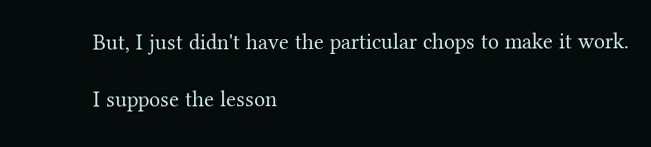But, I just didn't have the particular chops to make it work.

I suppose the lesson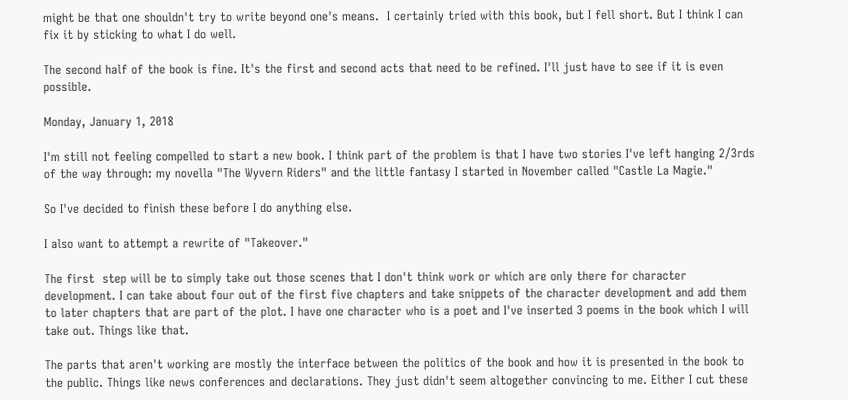might be that one shouldn't try to write beyond one's means.  I certainly tried with this book, but I fell short. But I think I can fix it by sticking to what I do well.

The second half of the book is fine. It's the first and second acts that need to be refined. I'll just have to see if it is even possible.

Monday, January 1, 2018

I'm still not feeling compelled to start a new book. I think part of the problem is that I have two stories I've left hanging 2/3rds of the way through: my novella "The Wyvern Riders" and the little fantasy I started in November called "Castle La Magie."

So I've decided to finish these before I do anything else.

I also want to attempt a rewrite of "Takeover."

The first  step will be to simply take out those scenes that I don't think work or which are only there for character development. I can take about four out of the first five chapters and take snippets of the character development and add them to later chapters that are part of the plot. I have one character who is a poet and I've inserted 3 poems in the book which I will take out. Things like that.

The parts that aren't working are mostly the interface between the politics of the book and how it is presented in the book to the public. Things like news conferences and declarations. They just didn't seem altogether convincing to me. Either I cut these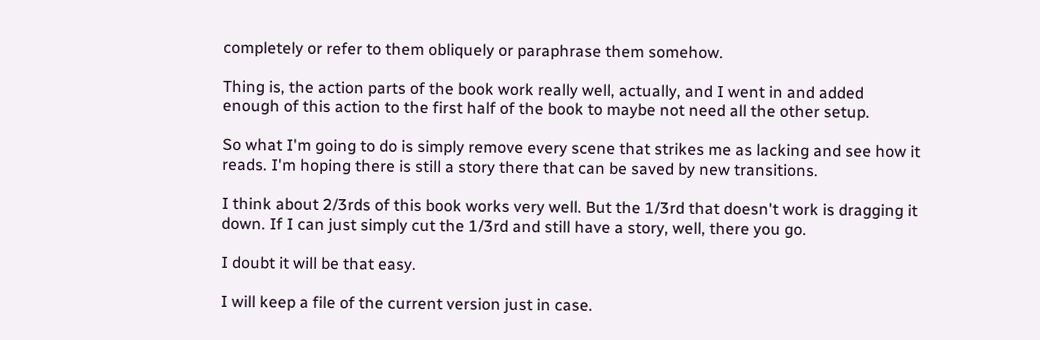completely or refer to them obliquely or paraphrase them somehow.

Thing is, the action parts of the book work really well, actually, and I went in and added enough of this action to the first half of the book to maybe not need all the other setup.

So what I'm going to do is simply remove every scene that strikes me as lacking and see how it reads. I'm hoping there is still a story there that can be saved by new transitions.

I think about 2/3rds of this book works very well. But the 1/3rd that doesn't work is dragging it down. If I can just simply cut the 1/3rd and still have a story, well, there you go.

I doubt it will be that easy.

I will keep a file of the current version just in case.